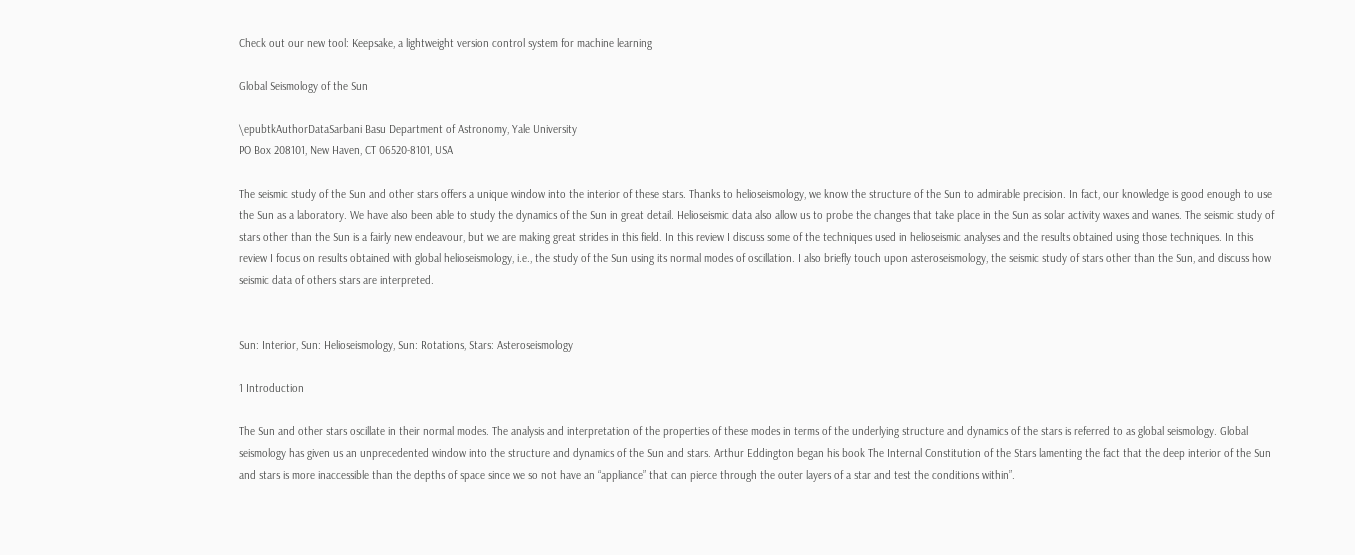Check out our new tool: Keepsake, a lightweight version control system for machine learning

Global Seismology of the Sun

\epubtkAuthorDataSarbani Basu Department of Astronomy, Yale University
PO Box 208101, New Haven, CT 06520-8101, USA

The seismic study of the Sun and other stars offers a unique window into the interior of these stars. Thanks to helioseismology, we know the structure of the Sun to admirable precision. In fact, our knowledge is good enough to use the Sun as a laboratory. We have also been able to study the dynamics of the Sun in great detail. Helioseismic data also allow us to probe the changes that take place in the Sun as solar activity waxes and wanes. The seismic study of stars other than the Sun is a fairly new endeavour, but we are making great strides in this field. In this review I discuss some of the techniques used in helioseismic analyses and the results obtained using those techniques. In this review I focus on results obtained with global helioseismology, i.e., the study of the Sun using its normal modes of oscillation. I also briefly touch upon asteroseismology, the seismic study of stars other than the Sun, and discuss how seismic data of others stars are interpreted.


Sun: Interior, Sun: Helioseismology, Sun: Rotations, Stars: Asteroseismology

1 Introduction

The Sun and other stars oscillate in their normal modes. The analysis and interpretation of the properties of these modes in terms of the underlying structure and dynamics of the stars is referred to as global seismology. Global seismology has given us an unprecedented window into the structure and dynamics of the Sun and stars. Arthur Eddington began his book The Internal Constitution of the Stars lamenting the fact that the deep interior of the Sun and stars is more inaccessible than the depths of space since we so not have an “appliance” that can pierce through the outer layers of a star and test the conditions within”.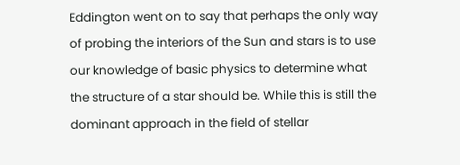Eddington went on to say that perhaps the only way of probing the interiors of the Sun and stars is to use our knowledge of basic physics to determine what the structure of a star should be. While this is still the dominant approach in the field of stellar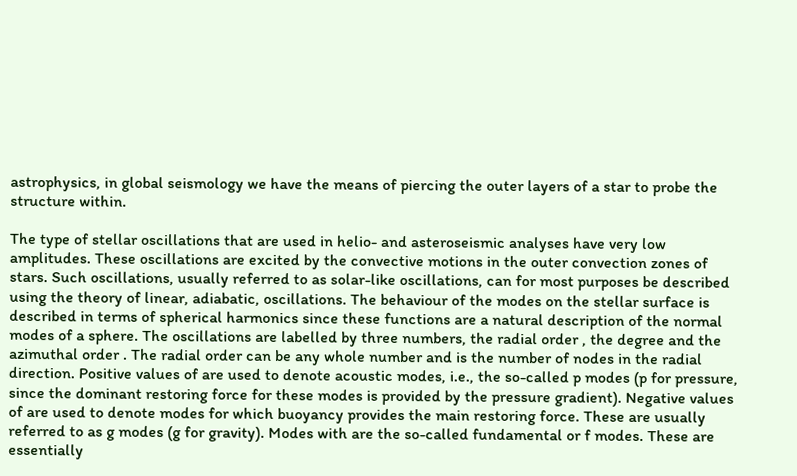astrophysics, in global seismology we have the means of piercing the outer layers of a star to probe the structure within.

The type of stellar oscillations that are used in helio- and asteroseismic analyses have very low amplitudes. These oscillations are excited by the convective motions in the outer convection zones of stars. Such oscillations, usually referred to as solar-like oscillations, can for most purposes be described using the theory of linear, adiabatic, oscillations. The behaviour of the modes on the stellar surface is described in terms of spherical harmonics since these functions are a natural description of the normal modes of a sphere. The oscillations are labelled by three numbers, the radial order , the degree and the azimuthal order . The radial order can be any whole number and is the number of nodes in the radial direction. Positive values of are used to denote acoustic modes, i.e., the so-called p modes (p for pressure, since the dominant restoring force for these modes is provided by the pressure gradient). Negative values of are used to denote modes for which buoyancy provides the main restoring force. These are usually referred to as g modes (g for gravity). Modes with are the so-called fundamental or f modes. These are essentially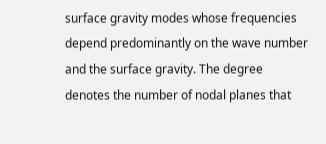surface gravity modes whose frequencies depend predominantly on the wave number and the surface gravity. The degree denotes the number of nodal planes that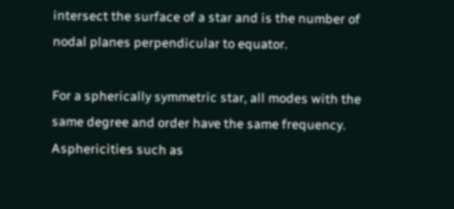intersect the surface of a star and is the number of nodal planes perpendicular to equator.

For a spherically symmetric star, all modes with the same degree and order have the same frequency. Asphericities such as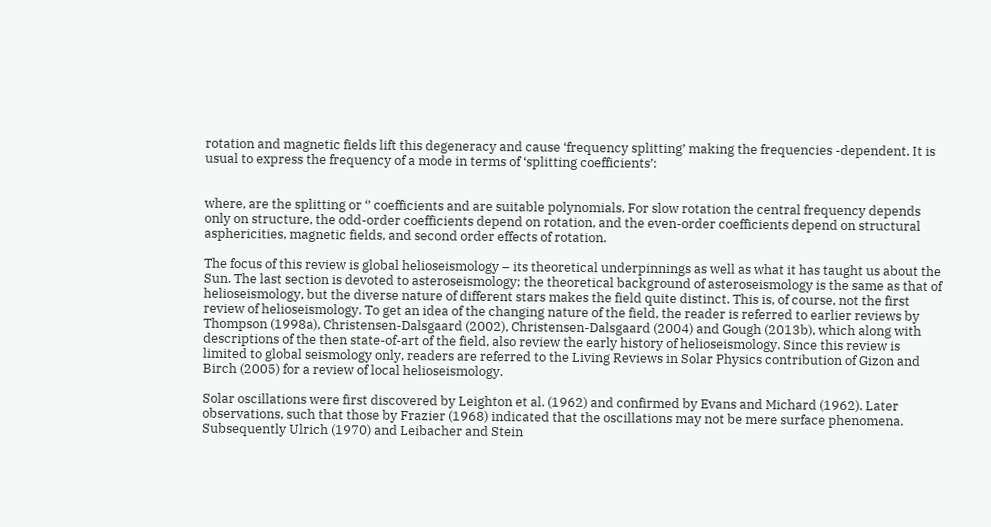rotation and magnetic fields lift this degeneracy and cause ‘frequency splitting’ making the frequencies -dependent. It is usual to express the frequency of a mode in terms of ‘splitting coefficients’:


where, are the splitting or ‘’ coefficients and are suitable polynomials. For slow rotation the central frequency depends only on structure, the odd-order coefficients depend on rotation, and the even-order coefficients depend on structural asphericities, magnetic fields, and second order effects of rotation.

The focus of this review is global helioseismology – its theoretical underpinnings as well as what it has taught us about the Sun. The last section is devoted to asteroseismology; the theoretical background of asteroseismology is the same as that of helioseismology, but the diverse nature of different stars makes the field quite distinct. This is, of course, not the first review of helioseismology. To get an idea of the changing nature of the field, the reader is referred to earlier reviews by Thompson (1998a), Christensen-Dalsgaard (2002), Christensen-Dalsgaard (2004) and Gough (2013b), which along with descriptions of the then state-of-art of the field, also review the early history of helioseismology. Since this review is limited to global seismology only, readers are referred to the Living Reviews in Solar Physics contribution of Gizon and Birch (2005) for a review of local helioseismology.

Solar oscillations were first discovered by Leighton et al. (1962) and confirmed by Evans and Michard (1962). Later observations, such that those by Frazier (1968) indicated that the oscillations may not be mere surface phenomena. Subsequently Ulrich (1970) and Leibacher and Stein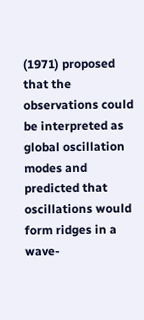(1971) proposed that the observations could be interpreted as global oscillation modes and predicted that oscillations would form ridges in a wave-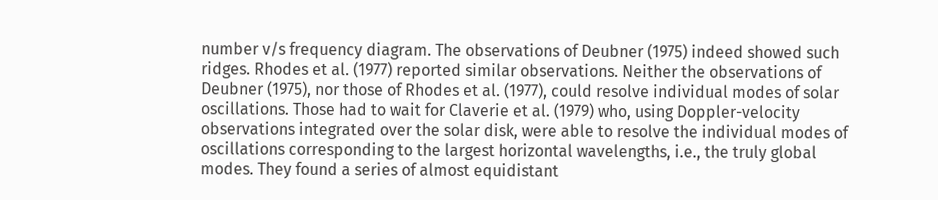number v/s frequency diagram. The observations of Deubner (1975) indeed showed such ridges. Rhodes et al. (1977) reported similar observations. Neither the observations of Deubner (1975), nor those of Rhodes et al. (1977), could resolve individual modes of solar oscillations. Those had to wait for Claverie et al. (1979) who, using Doppler-velocity observations integrated over the solar disk, were able to resolve the individual modes of oscillations corresponding to the largest horizontal wavelengths, i.e., the truly global modes. They found a series of almost equidistant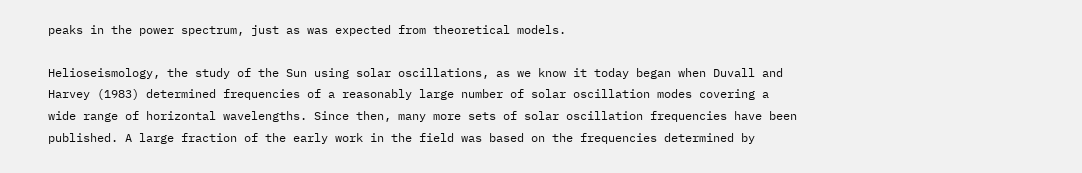peaks in the power spectrum, just as was expected from theoretical models.

Helioseismology, the study of the Sun using solar oscillations, as we know it today began when Duvall and Harvey (1983) determined frequencies of a reasonably large number of solar oscillation modes covering a wide range of horizontal wavelengths. Since then, many more sets of solar oscillation frequencies have been published. A large fraction of the early work in the field was based on the frequencies determined by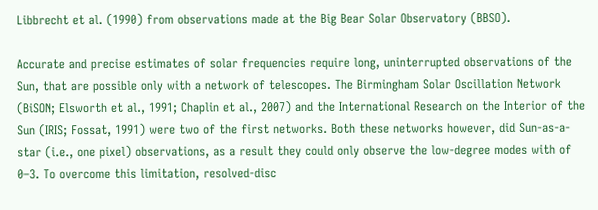Libbrecht et al. (1990) from observations made at the Big Bear Solar Observatory (BBSO).

Accurate and precise estimates of solar frequencies require long, uninterrupted observations of the Sun, that are possible only with a network of telescopes. The Birmingham Solar Oscillation Network (BiSON; Elsworth et al., 1991; Chaplin et al., 2007) and the International Research on the Interior of the Sun (IRIS; Fossat, 1991) were two of the first networks. Both these networks however, did Sun-as-a-star (i.e., one pixel) observations, as a result they could only observe the low-degree modes with of 0–3. To overcome this limitation, resolved-disc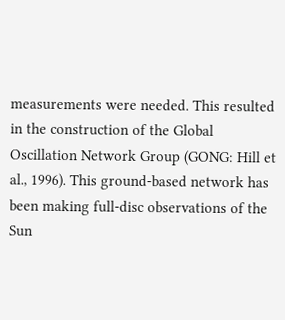measurements were needed. This resulted in the construction of the Global Oscillation Network Group (GONG: Hill et al., 1996). This ground-based network has been making full-disc observations of the Sun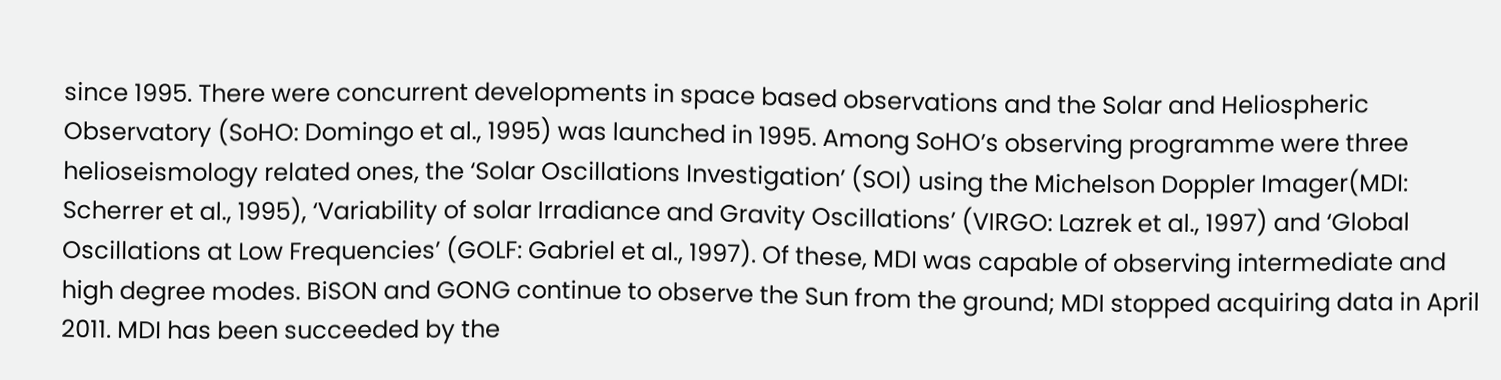since 1995. There were concurrent developments in space based observations and the Solar and Heliospheric Observatory (SoHO: Domingo et al., 1995) was launched in 1995. Among SoHO’s observing programme were three helioseismology related ones, the ‘Solar Oscillations Investigation’ (SOI) using the Michelson Doppler Imager(MDI: Scherrer et al., 1995), ‘Variability of solar Irradiance and Gravity Oscillations’ (VIRGO: Lazrek et al., 1997) and ‘Global Oscillations at Low Frequencies’ (GOLF: Gabriel et al., 1997). Of these, MDI was capable of observing intermediate and high degree modes. BiSON and GONG continue to observe the Sun from the ground; MDI stopped acquiring data in April 2011. MDI has been succeeded by the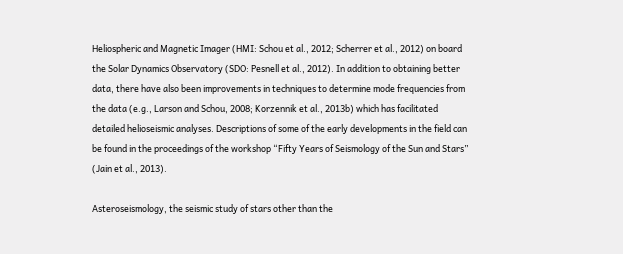Heliospheric and Magnetic Imager (HMI: Schou et al., 2012; Scherrer et al., 2012) on board the Solar Dynamics Observatory (SDO: Pesnell et al., 2012). In addition to obtaining better data, there have also been improvements in techniques to determine mode frequencies from the data (e.g., Larson and Schou, 2008; Korzennik et al., 2013b) which has facilitated detailed helioseismic analyses. Descriptions of some of the early developments in the field can be found in the proceedings of the workshop “Fifty Years of Seismology of the Sun and Stars” (Jain et al., 2013).

Asteroseismology, the seismic study of stars other than the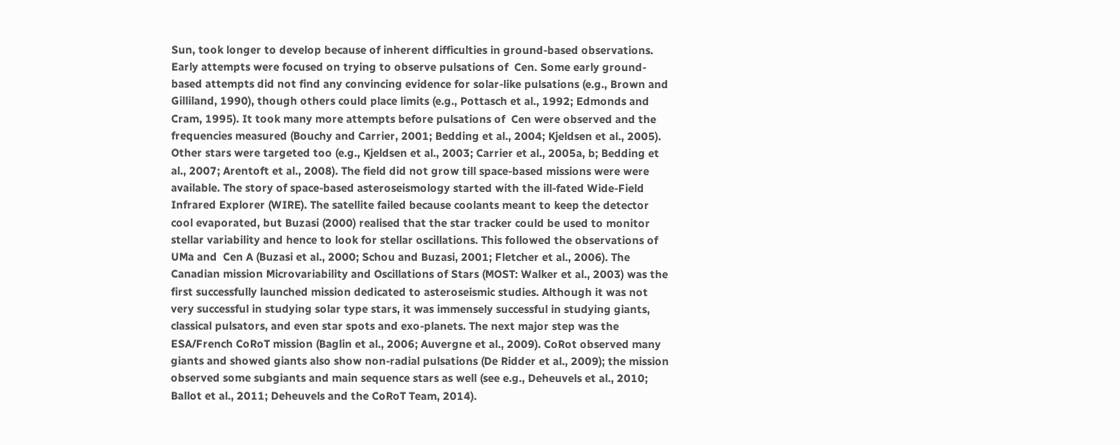Sun, took longer to develop because of inherent difficulties in ground-based observations. Early attempts were focused on trying to observe pulsations of  Cen. Some early ground-based attempts did not find any convincing evidence for solar-like pulsations (e.g., Brown and Gilliland, 1990), though others could place limits (e.g., Pottasch et al., 1992; Edmonds and Cram, 1995). It took many more attempts before pulsations of  Cen were observed and the frequencies measured (Bouchy and Carrier, 2001; Bedding et al., 2004; Kjeldsen et al., 2005). Other stars were targeted too (e.g., Kjeldsen et al., 2003; Carrier et al., 2005a, b; Bedding et al., 2007; Arentoft et al., 2008). The field did not grow till space-based missions were were available. The story of space-based asteroseismology started with the ill-fated Wide-Field Infrared Explorer (WIRE). The satellite failed because coolants meant to keep the detector cool evaporated, but Buzasi (2000) realised that the star tracker could be used to monitor stellar variability and hence to look for stellar oscillations. This followed the observations of  UMa and  Cen A (Buzasi et al., 2000; Schou and Buzasi, 2001; Fletcher et al., 2006). The Canadian mission Microvariability and Oscillations of Stars (MOST: Walker et al., 2003) was the first successfully launched mission dedicated to asteroseismic studies. Although it was not very successful in studying solar type stars, it was immensely successful in studying giants, classical pulsators, and even star spots and exo-planets. The next major step was the ESA/French CoRoT mission (Baglin et al., 2006; Auvergne et al., 2009). CoRot observed many giants and showed giants also show non-radial pulsations (De Ridder et al., 2009); the mission observed some subgiants and main sequence stars as well (see e.g., Deheuvels et al., 2010; Ballot et al., 2011; Deheuvels and the CoRoT Team, 2014).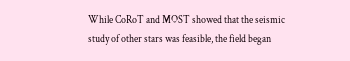While CoRoT and MOST showed that the seismic study of other stars was feasible, the field began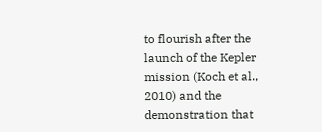to flourish after the launch of the Kepler mission (Koch et al., 2010) and the demonstration that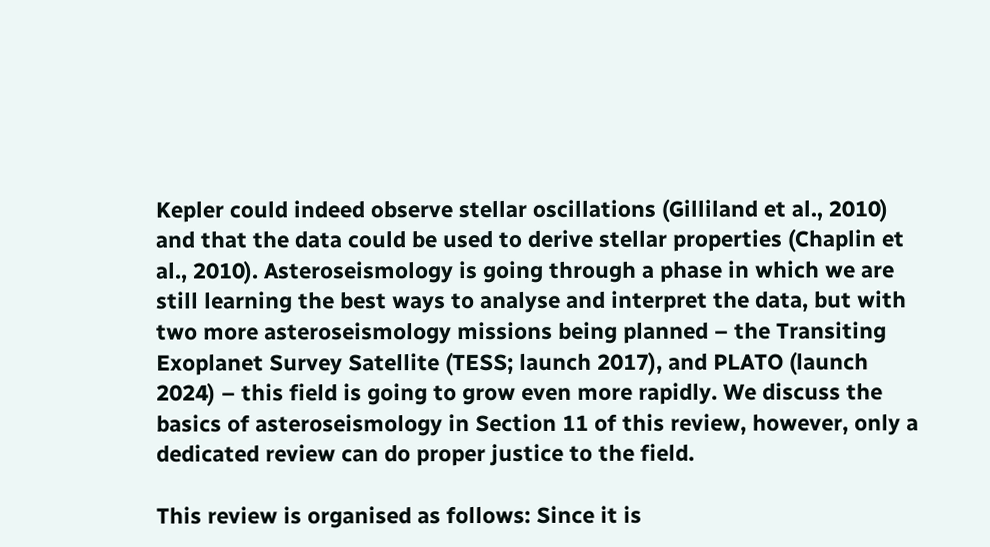Kepler could indeed observe stellar oscillations (Gilliland et al., 2010) and that the data could be used to derive stellar properties (Chaplin et al., 2010). Asteroseismology is going through a phase in which we are still learning the best ways to analyse and interpret the data, but with two more asteroseismology missions being planned – the Transiting Exoplanet Survey Satellite (TESS; launch 2017), and PLATO (launch 2024) – this field is going to grow even more rapidly. We discuss the basics of asteroseismology in Section 11 of this review, however, only a dedicated review can do proper justice to the field.

This review is organised as follows: Since it is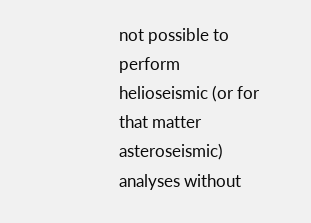not possible to perform helioseismic (or for that matter asteroseismic) analyses without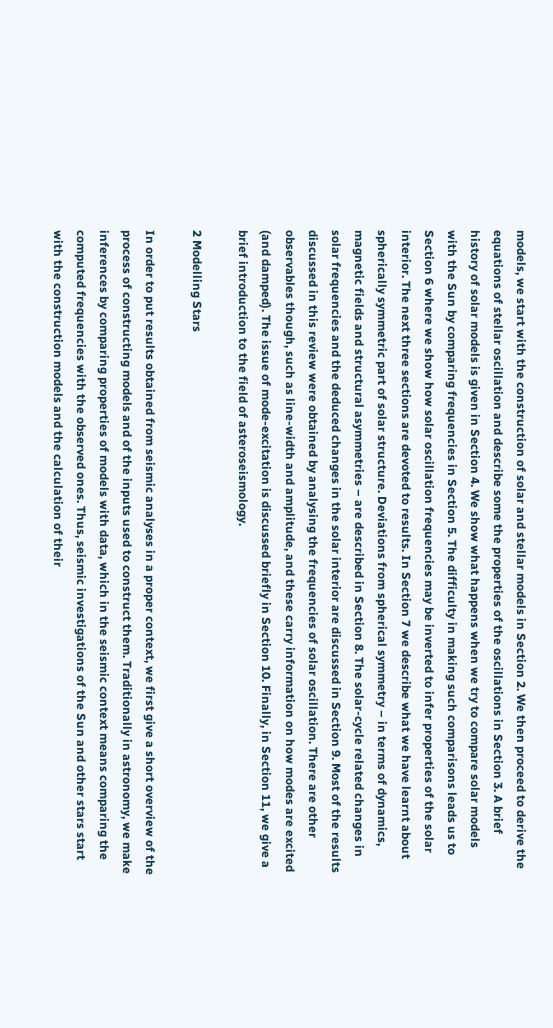models, we start with the construction of solar and stellar models in Section 2. We then proceed to derive the equations of stellar oscillation and describe some the properties of the oscillations in Section 3. A brief history of solar models is given in Section 4. We show what happens when we try to compare solar models with the Sun by comparing frequencies in Section 5. The difficulty in making such comparisons leads us to Section 6 where we show how solar oscillation frequencies may be inverted to infer properties of the solar interior. The next three sections are devoted to results. In Section 7 we describe what we have learnt about spherically symmetric part of solar structure. Deviations from spherical symmetry – in terms of dynamics, magnetic fields and structural asymmetries – are described in Section 8. The solar-cycle related changes in solar frequencies and the deduced changes in the solar interior are discussed in Section 9. Most of the results discussed in this review were obtained by analysing the frequencies of solar oscillation. There are other observables though, such as line-width and amplitude, and these carry information on how modes are excited (and damped). The issue of mode-excitation is discussed briefly in Section 10. Finally, in Section 11, we give a brief introduction to the field of asteroseismology.

2 Modelling Stars

In order to put results obtained from seismic analyses in a proper context, we first give a short overview of the process of constructing models and of the inputs used to construct them. Traditionally in astronomy, we make inferences by comparing properties of models with data, which in the seismic context means comparing the computed frequencies with the observed ones. Thus, seismic investigations of the Sun and other stars start with the construction models and the calculation of their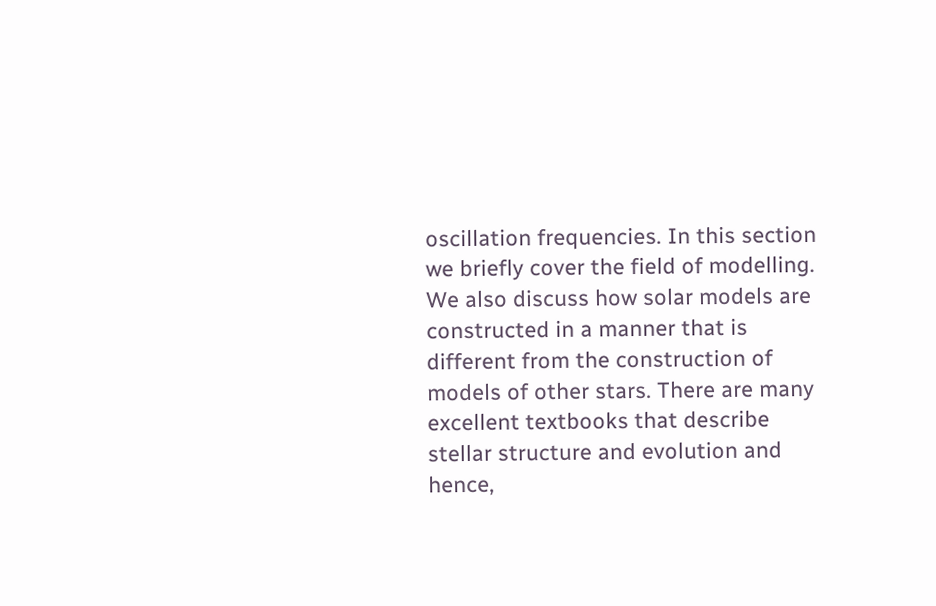oscillation frequencies. In this section we briefly cover the field of modelling. We also discuss how solar models are constructed in a manner that is different from the construction of models of other stars. There are many excellent textbooks that describe stellar structure and evolution and hence,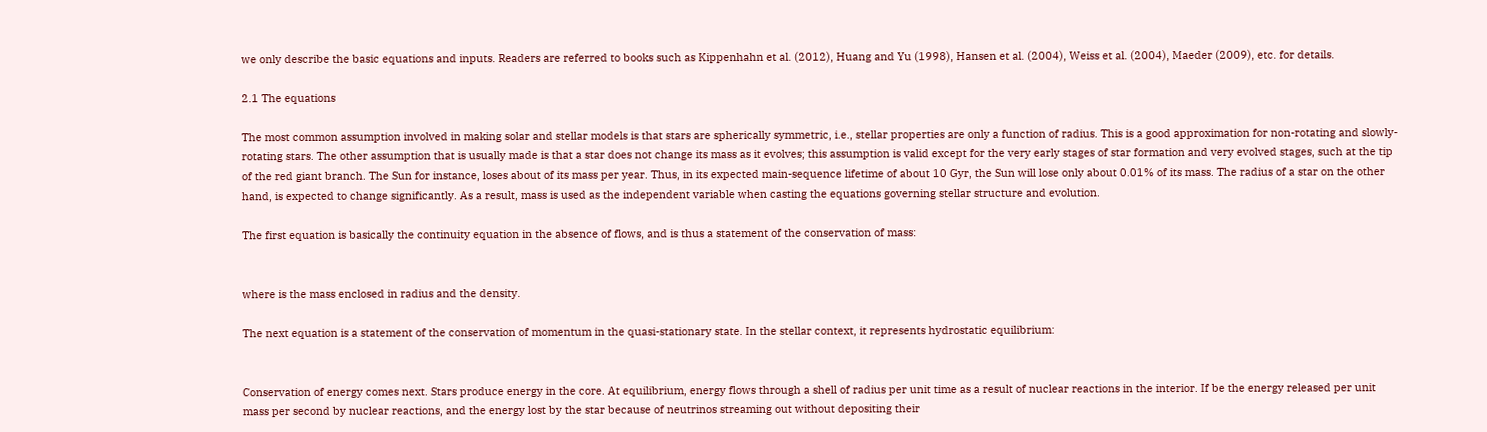we only describe the basic equations and inputs. Readers are referred to books such as Kippenhahn et al. (2012), Huang and Yu (1998), Hansen et al. (2004), Weiss et al. (2004), Maeder (2009), etc. for details.

2.1 The equations

The most common assumption involved in making solar and stellar models is that stars are spherically symmetric, i.e., stellar properties are only a function of radius. This is a good approximation for non-rotating and slowly-rotating stars. The other assumption that is usually made is that a star does not change its mass as it evolves; this assumption is valid except for the very early stages of star formation and very evolved stages, such at the tip of the red giant branch. The Sun for instance, loses about of its mass per year. Thus, in its expected main-sequence lifetime of about 10 Gyr, the Sun will lose only about 0.01% of its mass. The radius of a star on the other hand, is expected to change significantly. As a result, mass is used as the independent variable when casting the equations governing stellar structure and evolution.

The first equation is basically the continuity equation in the absence of flows, and is thus a statement of the conservation of mass:


where is the mass enclosed in radius and the density.

The next equation is a statement of the conservation of momentum in the quasi-stationary state. In the stellar context, it represents hydrostatic equilibrium:


Conservation of energy comes next. Stars produce energy in the core. At equilibrium, energy flows through a shell of radius per unit time as a result of nuclear reactions in the interior. If be the energy released per unit mass per second by nuclear reactions, and the energy lost by the star because of neutrinos streaming out without depositing their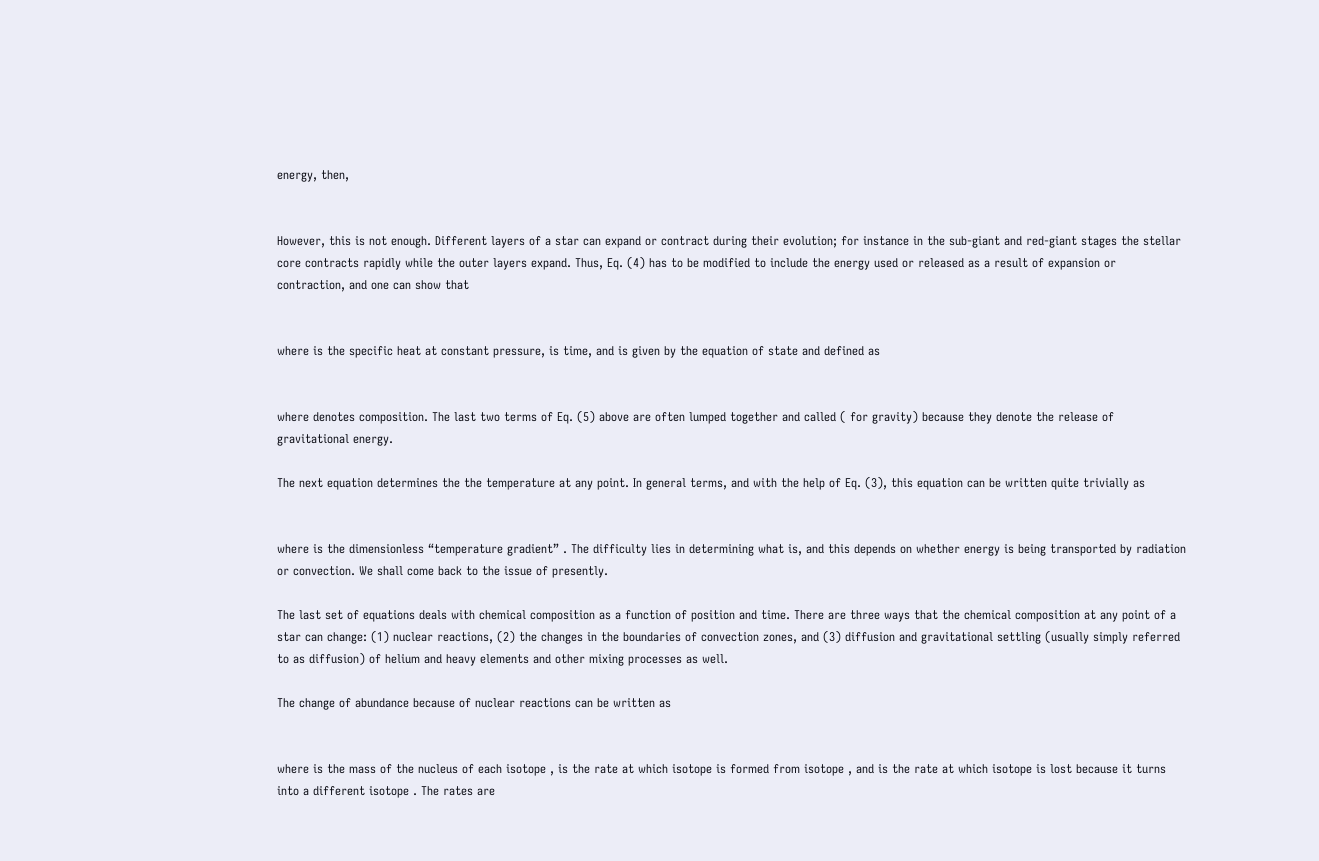energy, then,


However, this is not enough. Different layers of a star can expand or contract during their evolution; for instance in the sub-giant and red-giant stages the stellar core contracts rapidly while the outer layers expand. Thus, Eq. (4) has to be modified to include the energy used or released as a result of expansion or contraction, and one can show that


where is the specific heat at constant pressure, is time, and is given by the equation of state and defined as


where denotes composition. The last two terms of Eq. (5) above are often lumped together and called ( for gravity) because they denote the release of gravitational energy.

The next equation determines the the temperature at any point. In general terms, and with the help of Eq. (3), this equation can be written quite trivially as


where is the dimensionless “temperature gradient” . The difficulty lies in determining what is, and this depends on whether energy is being transported by radiation or convection. We shall come back to the issue of presently.

The last set of equations deals with chemical composition as a function of position and time. There are three ways that the chemical composition at any point of a star can change: (1) nuclear reactions, (2) the changes in the boundaries of convection zones, and (3) diffusion and gravitational settling (usually simply referred to as diffusion) of helium and heavy elements and other mixing processes as well.

The change of abundance because of nuclear reactions can be written as


where is the mass of the nucleus of each isotope , is the rate at which isotope is formed from isotope , and is the rate at which isotope is lost because it turns into a different isotope . The rates are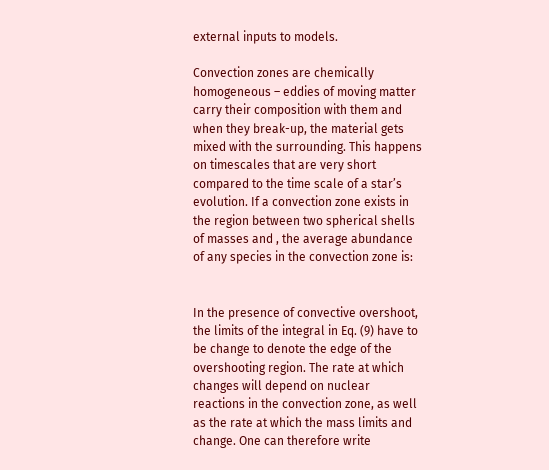external inputs to models.

Convection zones are chemically homogeneous – eddies of moving matter carry their composition with them and when they break-up, the material gets mixed with the surrounding. This happens on timescales that are very short compared to the time scale of a star’s evolution. If a convection zone exists in the region between two spherical shells of masses and , the average abundance of any species in the convection zone is:


In the presence of convective overshoot, the limits of the integral in Eq. (9) have to be change to denote the edge of the overshooting region. The rate at which changes will depend on nuclear reactions in the convection zone, as well as the rate at which the mass limits and change. One can therefore write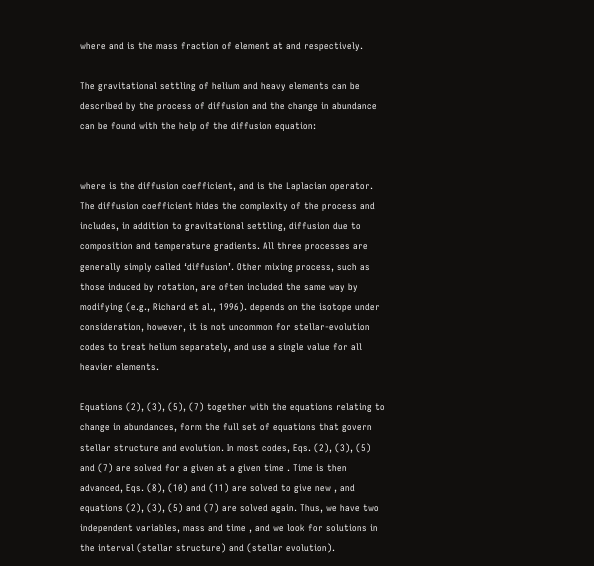where and is the mass fraction of element at and respectively.

The gravitational settling of helium and heavy elements can be described by the process of diffusion and the change in abundance can be found with the help of the diffusion equation:


where is the diffusion coefficient, and is the Laplacian operator. The diffusion coefficient hides the complexity of the process and includes, in addition to gravitational settling, diffusion due to composition and temperature gradients. All three processes are generally simply called ‘diffusion’. Other mixing process, such as those induced by rotation, are often included the same way by modifying (e.g., Richard et al., 1996). depends on the isotope under consideration, however, it is not uncommon for stellar-evolution codes to treat helium separately, and use a single value for all heavier elements.

Equations (2), (3), (5), (7) together with the equations relating to change in abundances, form the full set of equations that govern stellar structure and evolution. In most codes, Eqs. (2), (3), (5) and (7) are solved for a given at a given time . Time is then advanced, Eqs. (8), (10) and (11) are solved to give new , and equations (2), (3), (5) and (7) are solved again. Thus, we have two independent variables, mass and time , and we look for solutions in the interval (stellar structure) and (stellar evolution).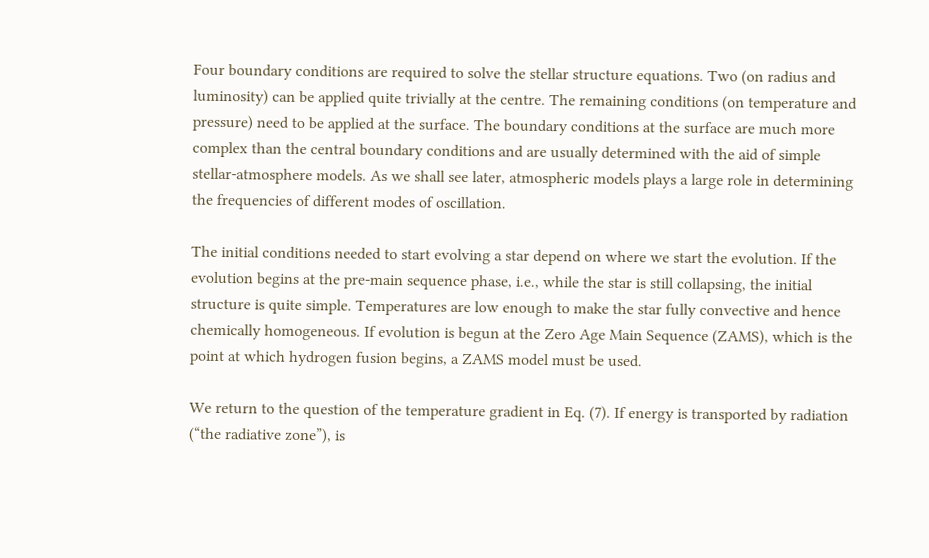Four boundary conditions are required to solve the stellar structure equations. Two (on radius and luminosity) can be applied quite trivially at the centre. The remaining conditions (on temperature and pressure) need to be applied at the surface. The boundary conditions at the surface are much more complex than the central boundary conditions and are usually determined with the aid of simple stellar-atmosphere models. As we shall see later, atmospheric models plays a large role in determining the frequencies of different modes of oscillation.

The initial conditions needed to start evolving a star depend on where we start the evolution. If the evolution begins at the pre-main sequence phase, i.e., while the star is still collapsing, the initial structure is quite simple. Temperatures are low enough to make the star fully convective and hence chemically homogeneous. If evolution is begun at the Zero Age Main Sequence (ZAMS), which is the point at which hydrogen fusion begins, a ZAMS model must be used.

We return to the question of the temperature gradient in Eq. (7). If energy is transported by radiation (“the radiative zone”), is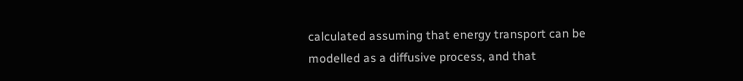calculated assuming that energy transport can be modelled as a diffusive process, and that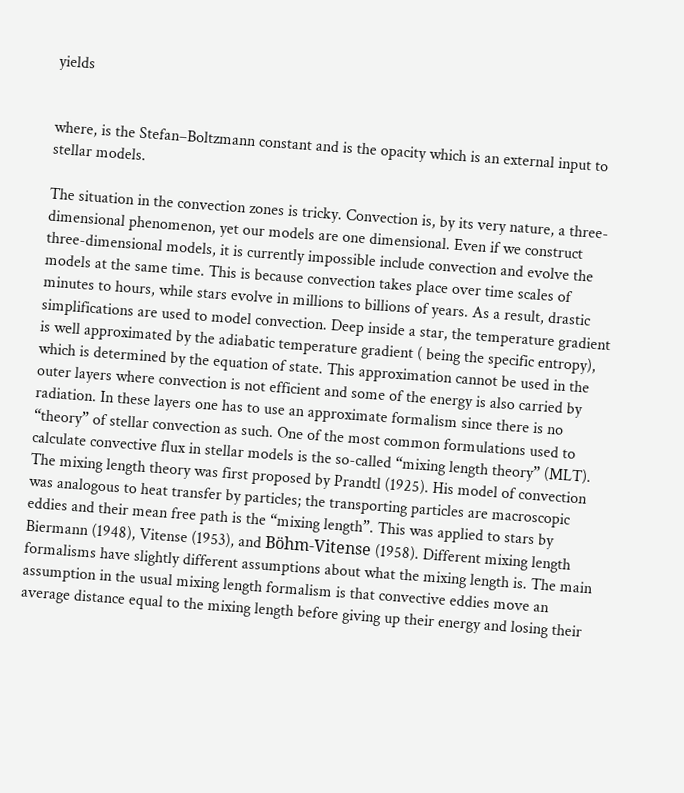yields


where, is the Stefan–Boltzmann constant and is the opacity which is an external input to stellar models.

The situation in the convection zones is tricky. Convection is, by its very nature, a three-dimensional phenomenon, yet our models are one dimensional. Even if we construct three-dimensional models, it is currently impossible include convection and evolve the models at the same time. This is because convection takes place over time scales of minutes to hours, while stars evolve in millions to billions of years. As a result, drastic simplifications are used to model convection. Deep inside a star, the temperature gradient is well approximated by the adiabatic temperature gradient ( being the specific entropy), which is determined by the equation of state. This approximation cannot be used in the outer layers where convection is not efficient and some of the energy is also carried by radiation. In these layers one has to use an approximate formalism since there is no “theory” of stellar convection as such. One of the most common formulations used to calculate convective flux in stellar models is the so-called “mixing length theory” (MLT). The mixing length theory was first proposed by Prandtl (1925). His model of convection was analogous to heat transfer by particles; the transporting particles are macroscopic eddies and their mean free path is the “mixing length”. This was applied to stars by Biermann (1948), Vitense (1953), and Böhm-Vitense (1958). Different mixing length formalisms have slightly different assumptions about what the mixing length is. The main assumption in the usual mixing length formalism is that convective eddies move an average distance equal to the mixing length before giving up their energy and losing their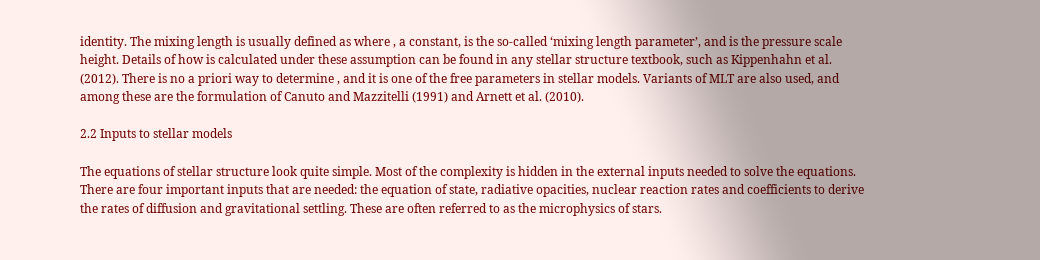identity. The mixing length is usually defined as where , a constant, is the so-called ‘mixing length parameter’, and is the pressure scale height. Details of how is calculated under these assumption can be found in any stellar structure textbook, such as Kippenhahn et al. (2012). There is no a priori way to determine , and it is one of the free parameters in stellar models. Variants of MLT are also used, and among these are the formulation of Canuto and Mazzitelli (1991) and Arnett et al. (2010).

2.2 Inputs to stellar models

The equations of stellar structure look quite simple. Most of the complexity is hidden in the external inputs needed to solve the equations. There are four important inputs that are needed: the equation of state, radiative opacities, nuclear reaction rates and coefficients to derive the rates of diffusion and gravitational settling. These are often referred to as the microphysics of stars.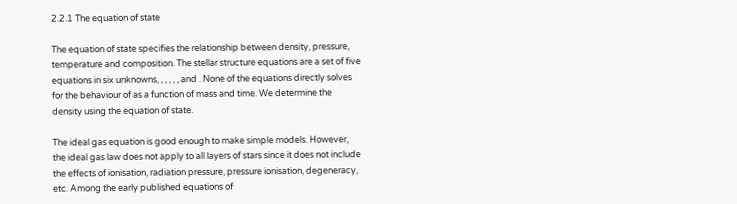2.2.1 The equation of state

The equation of state specifies the relationship between density, pressure, temperature and composition. The stellar structure equations are a set of five equations in six unknowns, , , , , , and . None of the equations directly solves for the behaviour of as a function of mass and time. We determine the density using the equation of state.

The ideal gas equation is good enough to make simple models. However, the ideal gas law does not apply to all layers of stars since it does not include the effects of ionisation, radiation pressure, pressure ionisation, degeneracy, etc. Among the early published equations of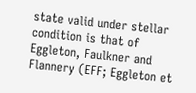state valid under stellar condition is that of Eggleton, Faulkner and Flannery (EFF; Eggleton et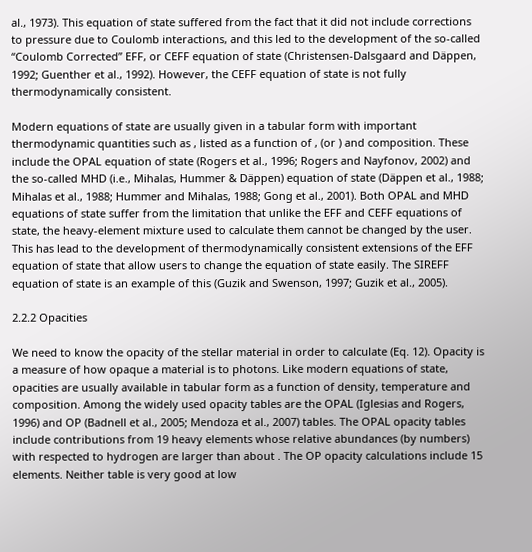al., 1973). This equation of state suffered from the fact that it did not include corrections to pressure due to Coulomb interactions, and this led to the development of the so-called “Coulomb Corrected” EFF, or CEFF equation of state (Christensen-Dalsgaard and Däppen, 1992; Guenther et al., 1992). However, the CEFF equation of state is not fully thermodynamically consistent.

Modern equations of state are usually given in a tabular form with important thermodynamic quantities such as , listed as a function of , (or ) and composition. These include the OPAL equation of state (Rogers et al., 1996; Rogers and Nayfonov, 2002) and the so-called MHD (i.e., Mihalas, Hummer & Däppen) equation of state (Däppen et al., 1988; Mihalas et al., 1988; Hummer and Mihalas, 1988; Gong et al., 2001). Both OPAL and MHD equations of state suffer from the limitation that unlike the EFF and CEFF equations of state, the heavy-element mixture used to calculate them cannot be changed by the user. This has lead to the development of thermodynamically consistent extensions of the EFF equation of state that allow users to change the equation of state easily. The SIREFF equation of state is an example of this (Guzik and Swenson, 1997; Guzik et al., 2005).

2.2.2 Opacities

We need to know the opacity of the stellar material in order to calculate (Eq. 12). Opacity is a measure of how opaque a material is to photons. Like modern equations of state, opacities are usually available in tabular form as a function of density, temperature and composition. Among the widely used opacity tables are the OPAL (Iglesias and Rogers, 1996) and OP (Badnell et al., 2005; Mendoza et al., 2007) tables. The OPAL opacity tables include contributions from 19 heavy elements whose relative abundances (by numbers) with respected to hydrogen are larger than about . The OP opacity calculations include 15 elements. Neither table is very good at low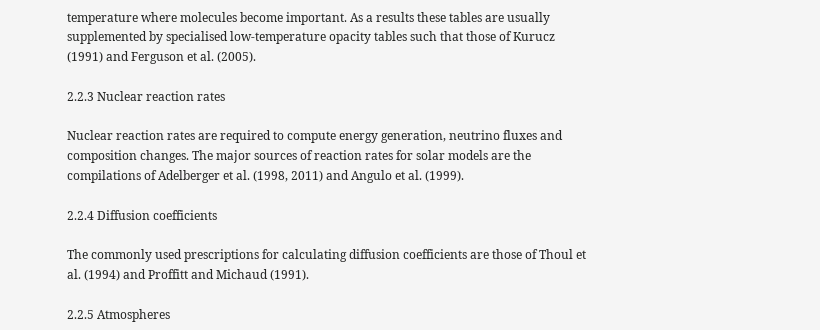temperature where molecules become important. As a results these tables are usually supplemented by specialised low-temperature opacity tables such that those of Kurucz (1991) and Ferguson et al. (2005).

2.2.3 Nuclear reaction rates

Nuclear reaction rates are required to compute energy generation, neutrino fluxes and composition changes. The major sources of reaction rates for solar models are the compilations of Adelberger et al. (1998, 2011) and Angulo et al. (1999).

2.2.4 Diffusion coefficients

The commonly used prescriptions for calculating diffusion coefficients are those of Thoul et al. (1994) and Proffitt and Michaud (1991).

2.2.5 Atmospheres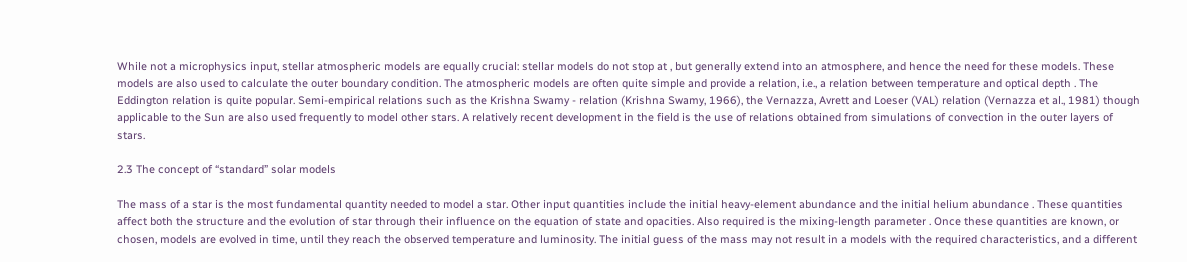While not a microphysics input, stellar atmospheric models are equally crucial: stellar models do not stop at , but generally extend into an atmosphere, and hence the need for these models. These models are also used to calculate the outer boundary condition. The atmospheric models are often quite simple and provide a relation, i.e., a relation between temperature and optical depth . The Eddington relation is quite popular. Semi-empirical relations such as the Krishna Swamy - relation (Krishna Swamy, 1966), the Vernazza, Avrett and Loeser (VAL) relation (Vernazza et al., 1981) though applicable to the Sun are also used frequently to model other stars. A relatively recent development in the field is the use of relations obtained from simulations of convection in the outer layers of stars.

2.3 The concept of “standard” solar models

The mass of a star is the most fundamental quantity needed to model a star. Other input quantities include the initial heavy-element abundance and the initial helium abundance . These quantities affect both the structure and the evolution of star through their influence on the equation of state and opacities. Also required is the mixing-length parameter . Once these quantities are known, or chosen, models are evolved in time, until they reach the observed temperature and luminosity. The initial guess of the mass may not result in a models with the required characteristics, and a different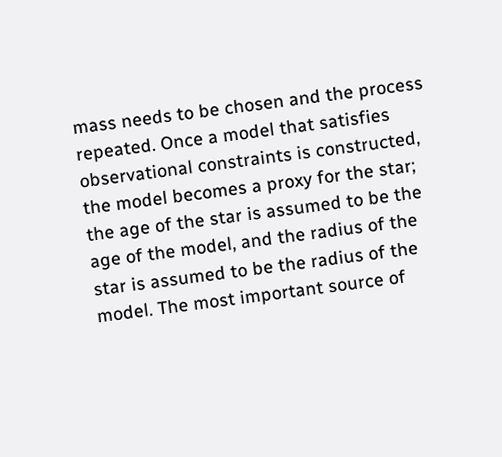mass needs to be chosen and the process repeated. Once a model that satisfies observational constraints is constructed, the model becomes a proxy for the star; the age of the star is assumed to be the age of the model, and the radius of the star is assumed to be the radius of the model. The most important source of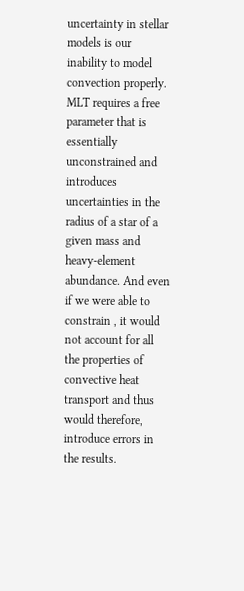uncertainty in stellar models is our inability to model convection properly. MLT requires a free parameter that is essentially unconstrained and introduces uncertainties in the radius of a star of a given mass and heavy-element abundance. And even if we were able to constrain , it would not account for all the properties of convective heat transport and thus would therefore, introduce errors in the results.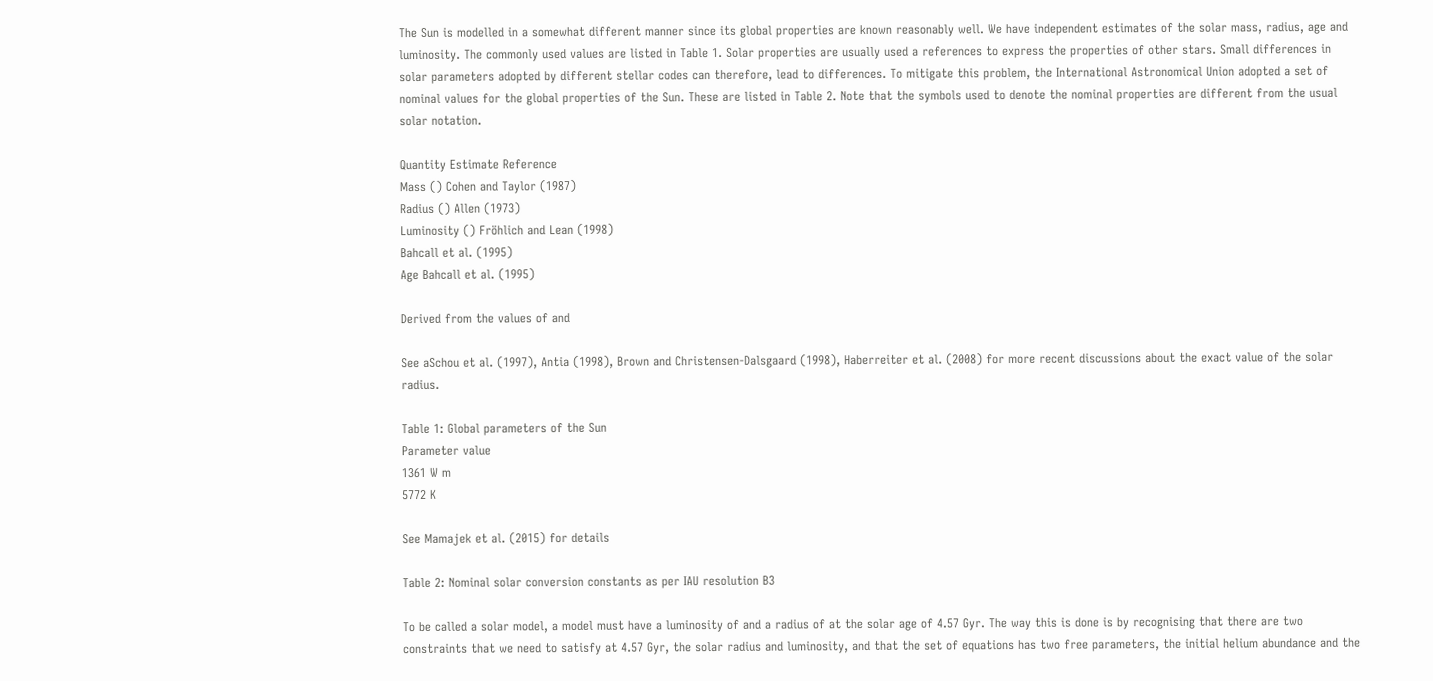The Sun is modelled in a somewhat different manner since its global properties are known reasonably well. We have independent estimates of the solar mass, radius, age and luminosity. The commonly used values are listed in Table 1. Solar properties are usually used a references to express the properties of other stars. Small differences in solar parameters adopted by different stellar codes can therefore, lead to differences. To mitigate this problem, the International Astronomical Union adopted a set of nominal values for the global properties of the Sun. These are listed in Table 2. Note that the symbols used to denote the nominal properties are different from the usual solar notation.

Quantity Estimate Reference
Mass () Cohen and Taylor (1987)
Radius () Allen (1973)
Luminosity () Fröhlich and Lean (1998)
Bahcall et al. (1995)
Age Bahcall et al. (1995)

Derived from the values of and

See aSchou et al. (1997), Antia (1998), Brown and Christensen-Dalsgaard (1998), Haberreiter et al. (2008) for more recent discussions about the exact value of the solar radius.

Table 1: Global parameters of the Sun
Parameter value
1361 W m
5772 K

See Mamajek et al. (2015) for details

Table 2: Nominal solar conversion constants as per IAU resolution B3

To be called a solar model, a model must have a luminosity of and a radius of at the solar age of 4.57 Gyr. The way this is done is by recognising that there are two constraints that we need to satisfy at 4.57 Gyr, the solar radius and luminosity, and that the set of equations has two free parameters, the initial helium abundance and the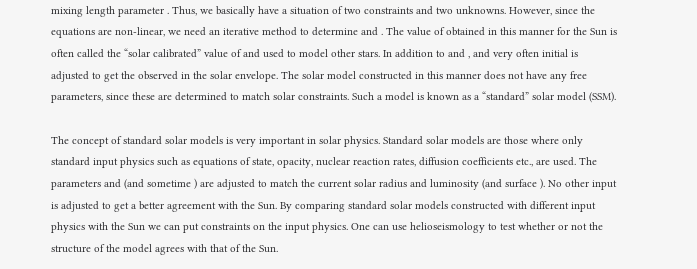mixing length parameter . Thus, we basically have a situation of two constraints and two unknowns. However, since the equations are non-linear, we need an iterative method to determine and . The value of obtained in this manner for the Sun is often called the “solar calibrated” value of and used to model other stars. In addition to and , and very often initial is adjusted to get the observed in the solar envelope. The solar model constructed in this manner does not have any free parameters, since these are determined to match solar constraints. Such a model is known as a “standard” solar model (SSM).

The concept of standard solar models is very important in solar physics. Standard solar models are those where only standard input physics such as equations of state, opacity, nuclear reaction rates, diffusion coefficients etc., are used. The parameters and (and sometime ) are adjusted to match the current solar radius and luminosity (and surface ). No other input is adjusted to get a better agreement with the Sun. By comparing standard solar models constructed with different input physics with the Sun we can put constraints on the input physics. One can use helioseismology to test whether or not the structure of the model agrees with that of the Sun.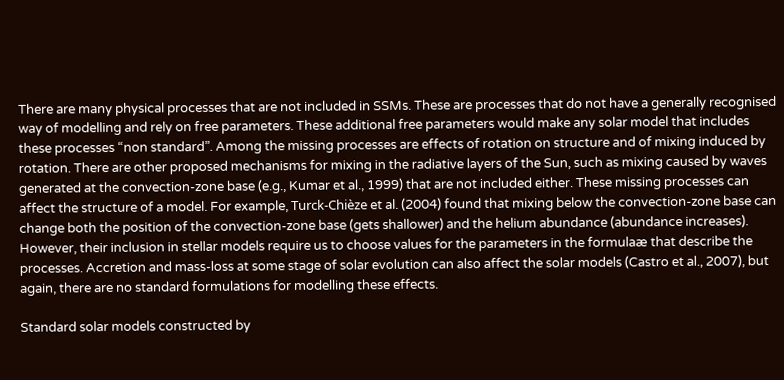There are many physical processes that are not included in SSMs. These are processes that do not have a generally recognised way of modelling and rely on free parameters. These additional free parameters would make any solar model that includes these processes “non standard”. Among the missing processes are effects of rotation on structure and of mixing induced by rotation. There are other proposed mechanisms for mixing in the radiative layers of the Sun, such as mixing caused by waves generated at the convection-zone base (e.g., Kumar et al., 1999) that are not included either. These missing processes can affect the structure of a model. For example, Turck-Chièze et al. (2004) found that mixing below the convection-zone base can change both the position of the convection-zone base (gets shallower) and the helium abundance (abundance increases). However, their inclusion in stellar models require us to choose values for the parameters in the formulaæ that describe the processes. Accretion and mass-loss at some stage of solar evolution can also affect the solar models (Castro et al., 2007), but again, there are no standard formulations for modelling these effects.

Standard solar models constructed by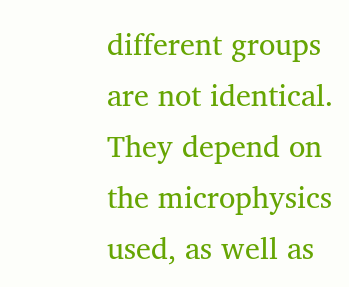different groups are not identical. They depend on the microphysics used, as well as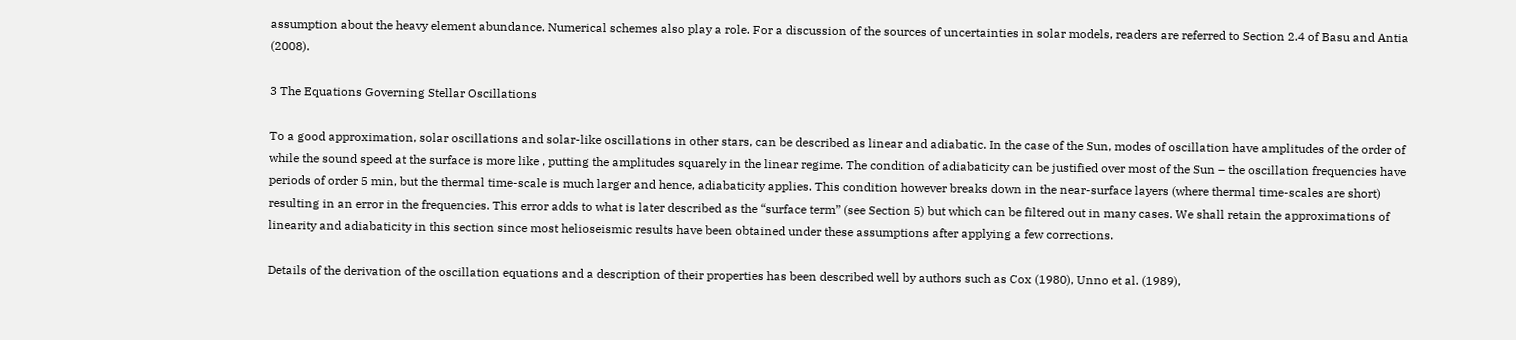assumption about the heavy element abundance. Numerical schemes also play a role. For a discussion of the sources of uncertainties in solar models, readers are referred to Section 2.4 of Basu and Antia (2008).

3 The Equations Governing Stellar Oscillations

To a good approximation, solar oscillations and solar-like oscillations in other stars, can be described as linear and adiabatic. In the case of the Sun, modes of oscillation have amplitudes of the order of while the sound speed at the surface is more like , putting the amplitudes squarely in the linear regime. The condition of adiabaticity can be justified over most of the Sun – the oscillation frequencies have periods of order 5 min, but the thermal time-scale is much larger and hence, adiabaticity applies. This condition however breaks down in the near-surface layers (where thermal time-scales are short) resulting in an error in the frequencies. This error adds to what is later described as the “surface term” (see Section 5) but which can be filtered out in many cases. We shall retain the approximations of linearity and adiabaticity in this section since most helioseismic results have been obtained under these assumptions after applying a few corrections.

Details of the derivation of the oscillation equations and a description of their properties has been described well by authors such as Cox (1980), Unno et al. (1989),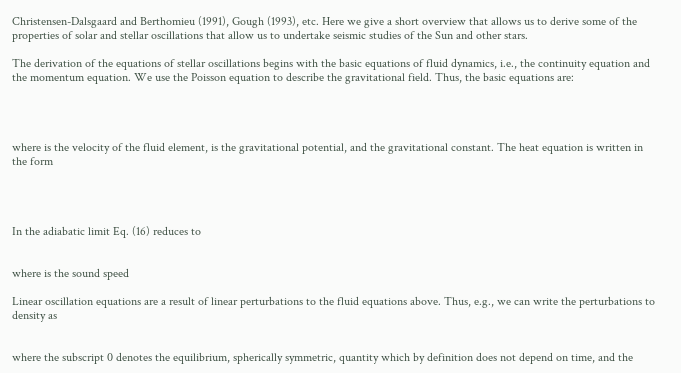Christensen-Dalsgaard and Berthomieu (1991), Gough (1993), etc. Here we give a short overview that allows us to derive some of the properties of solar and stellar oscillations that allow us to undertake seismic studies of the Sun and other stars.

The derivation of the equations of stellar oscillations begins with the basic equations of fluid dynamics, i.e., the continuity equation and the momentum equation. We use the Poisson equation to describe the gravitational field. Thus, the basic equations are:




where is the velocity of the fluid element, is the gravitational potential, and the gravitational constant. The heat equation is written in the form




In the adiabatic limit Eq. (16) reduces to


where is the sound speed

Linear oscillation equations are a result of linear perturbations to the fluid equations above. Thus, e.g., we can write the perturbations to density as


where the subscript 0 denotes the equilibrium, spherically symmetric, quantity which by definition does not depend on time, and the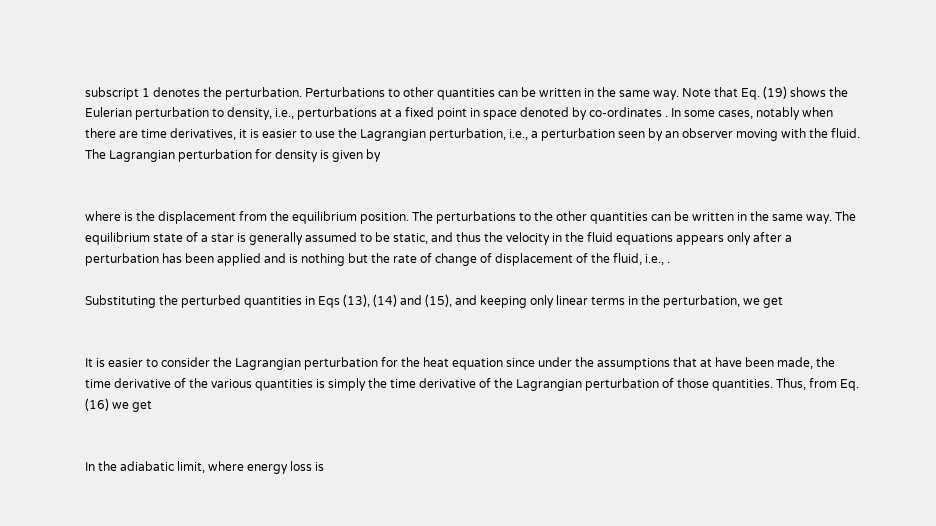subscript 1 denotes the perturbation. Perturbations to other quantities can be written in the same way. Note that Eq. (19) shows the Eulerian perturbation to density, i.e., perturbations at a fixed point in space denoted by co-ordinates . In some cases, notably when there are time derivatives, it is easier to use the Lagrangian perturbation, i.e., a perturbation seen by an observer moving with the fluid. The Lagrangian perturbation for density is given by


where is the displacement from the equilibrium position. The perturbations to the other quantities can be written in the same way. The equilibrium state of a star is generally assumed to be static, and thus the velocity in the fluid equations appears only after a perturbation has been applied and is nothing but the rate of change of displacement of the fluid, i.e., .

Substituting the perturbed quantities in Eqs (13), (14) and (15), and keeping only linear terms in the perturbation, we get


It is easier to consider the Lagrangian perturbation for the heat equation since under the assumptions that at have been made, the time derivative of the various quantities is simply the time derivative of the Lagrangian perturbation of those quantities. Thus, from Eq. (16) we get


In the adiabatic limit, where energy loss is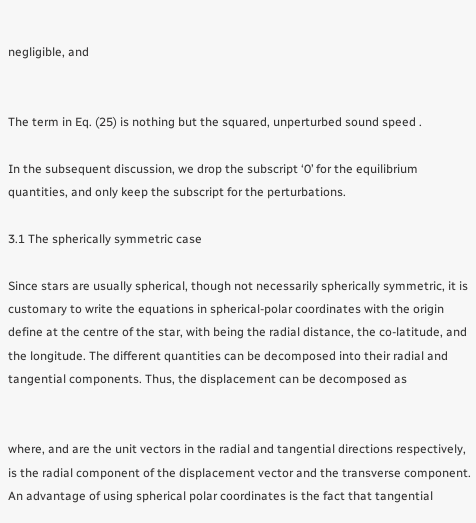negligible, and


The term in Eq. (25) is nothing but the squared, unperturbed sound speed .

In the subsequent discussion, we drop the subscript ‘0’ for the equilibrium quantities, and only keep the subscript for the perturbations.

3.1 The spherically symmetric case

Since stars are usually spherical, though not necessarily spherically symmetric, it is customary to write the equations in spherical-polar coordinates with the origin define at the centre of the star, with being the radial distance, the co-latitude, and the longitude. The different quantities can be decomposed into their radial and tangential components. Thus, the displacement can be decomposed as


where, and are the unit vectors in the radial and tangential directions respectively, is the radial component of the displacement vector and the transverse component. An advantage of using spherical polar coordinates is the fact that tangential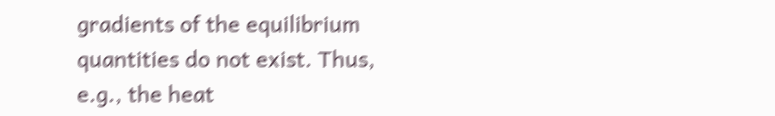gradients of the equilibrium quantities do not exist. Thus, e.g., the heat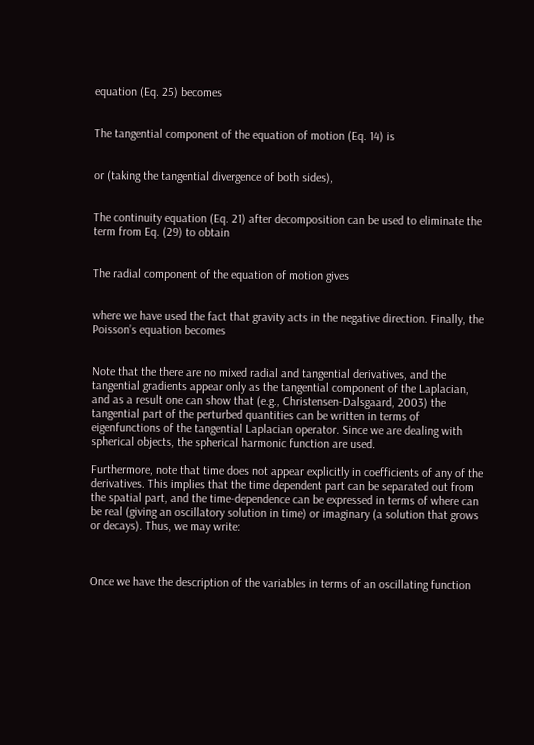equation (Eq. 25) becomes


The tangential component of the equation of motion (Eq. 14) is


or (taking the tangential divergence of both sides),


The continuity equation (Eq. 21) after decomposition can be used to eliminate the term from Eq. (29) to obtain


The radial component of the equation of motion gives


where we have used the fact that gravity acts in the negative direction. Finally, the Poisson’s equation becomes


Note that the there are no mixed radial and tangential derivatives, and the tangential gradients appear only as the tangential component of the Laplacian, and as a result one can show that (e.g., Christensen-Dalsgaard, 2003) the tangential part of the perturbed quantities can be written in terms of eigenfunctions of the tangential Laplacian operator. Since we are dealing with spherical objects, the spherical harmonic function are used.

Furthermore, note that time does not appear explicitly in coefficients of any of the derivatives. This implies that the time dependent part can be separated out from the spatial part, and the time-dependence can be expressed in terms of where can be real (giving an oscillatory solution in time) or imaginary (a solution that grows or decays). Thus, we may write:



Once we have the description of the variables in terms of an oscillating function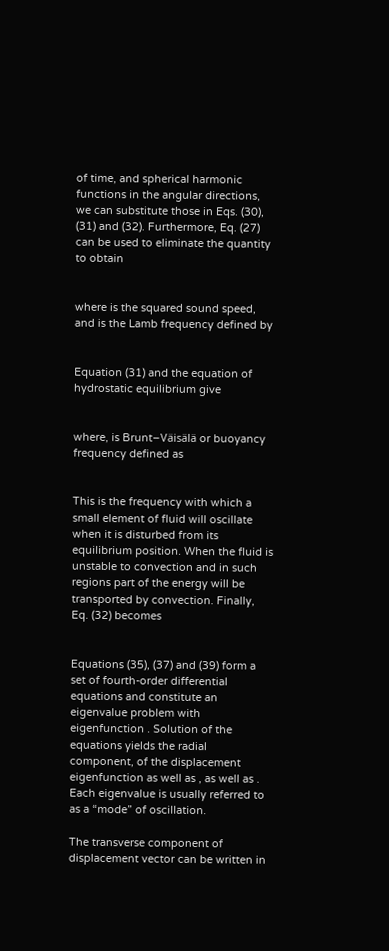of time, and spherical harmonic functions in the angular directions, we can substitute those in Eqs. (30), (31) and (32). Furthermore, Eq. (27) can be used to eliminate the quantity to obtain


where is the squared sound speed, and is the Lamb frequency defined by


Equation (31) and the equation of hydrostatic equilibrium give


where, is Brunt–Väisälä or buoyancy frequency defined as


This is the frequency with which a small element of fluid will oscillate when it is disturbed from its equilibrium position. When the fluid is unstable to convection and in such regions part of the energy will be transported by convection. Finally, Eq. (32) becomes


Equations (35), (37) and (39) form a set of fourth-order differential equations and constitute an eigenvalue problem with eigenfunction . Solution of the equations yields the radial component, of the displacement eigenfunction as well as , as well as . Each eigenvalue is usually referred to as a “mode” of oscillation.

The transverse component of displacement vector can be written in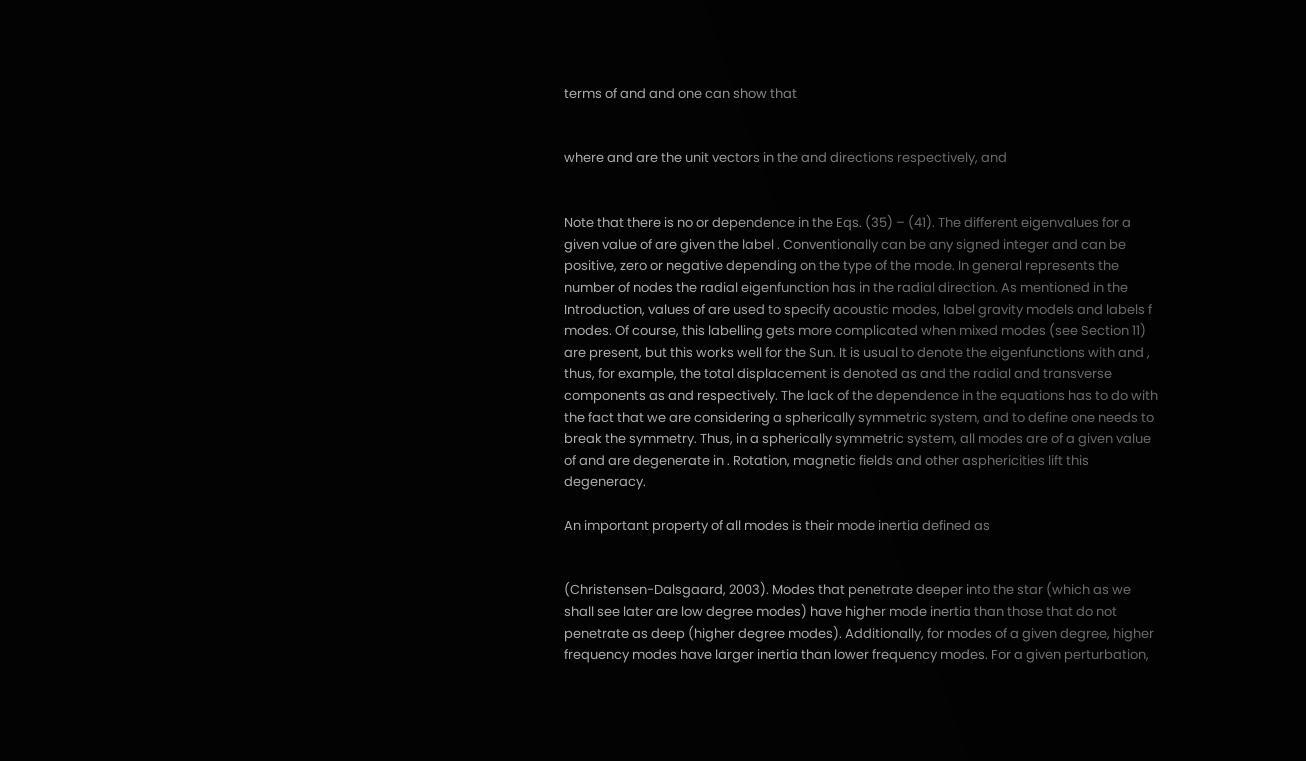terms of and and one can show that


where and are the unit vectors in the and directions respectively, and


Note that there is no or dependence in the Eqs. (35) – (41). The different eigenvalues for a given value of are given the label . Conventionally can be any signed integer and can be positive, zero or negative depending on the type of the mode. In general represents the number of nodes the radial eigenfunction has in the radial direction. As mentioned in the Introduction, values of are used to specify acoustic modes, label gravity models and labels f modes. Of course, this labelling gets more complicated when mixed modes (see Section 11) are present, but this works well for the Sun. It is usual to denote the eigenfunctions with and , thus, for example, the total displacement is denoted as and the radial and transverse components as and respectively. The lack of the dependence in the equations has to do with the fact that we are considering a spherically symmetric system, and to define one needs to break the symmetry. Thus, in a spherically symmetric system, all modes are of a given value of and are degenerate in . Rotation, magnetic fields and other asphericities lift this degeneracy.

An important property of all modes is their mode inertia defined as


(Christensen-Dalsgaard, 2003). Modes that penetrate deeper into the star (which as we shall see later are low degree modes) have higher mode inertia than those that do not penetrate as deep (higher degree modes). Additionally, for modes of a given degree, higher frequency modes have larger inertia than lower frequency modes. For a given perturbation,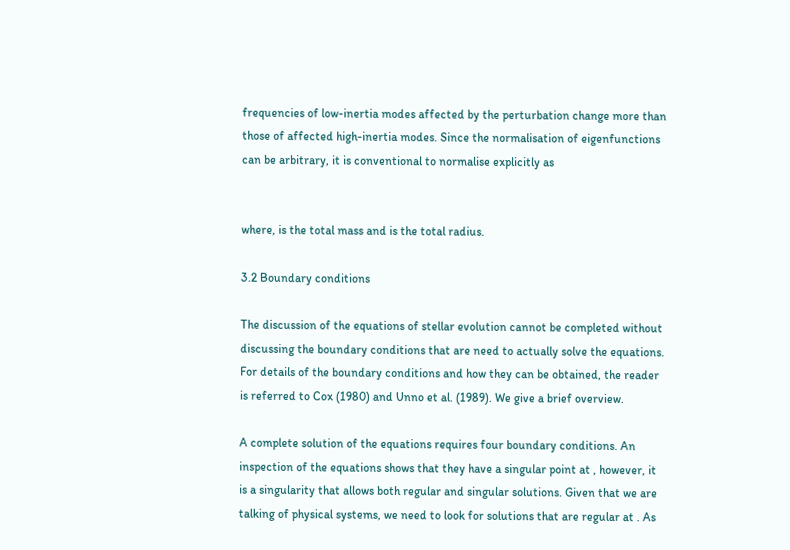frequencies of low-inertia modes affected by the perturbation change more than those of affected high-inertia modes. Since the normalisation of eigenfunctions can be arbitrary, it is conventional to normalise explicitly as


where, is the total mass and is the total radius.

3.2 Boundary conditions

The discussion of the equations of stellar evolution cannot be completed without discussing the boundary conditions that are need to actually solve the equations. For details of the boundary conditions and how they can be obtained, the reader is referred to Cox (1980) and Unno et al. (1989). We give a brief overview.

A complete solution of the equations requires four boundary conditions. An inspection of the equations shows that they have a singular point at , however, it is a singularity that allows both regular and singular solutions. Given that we are talking of physical systems, we need to look for solutions that are regular at . As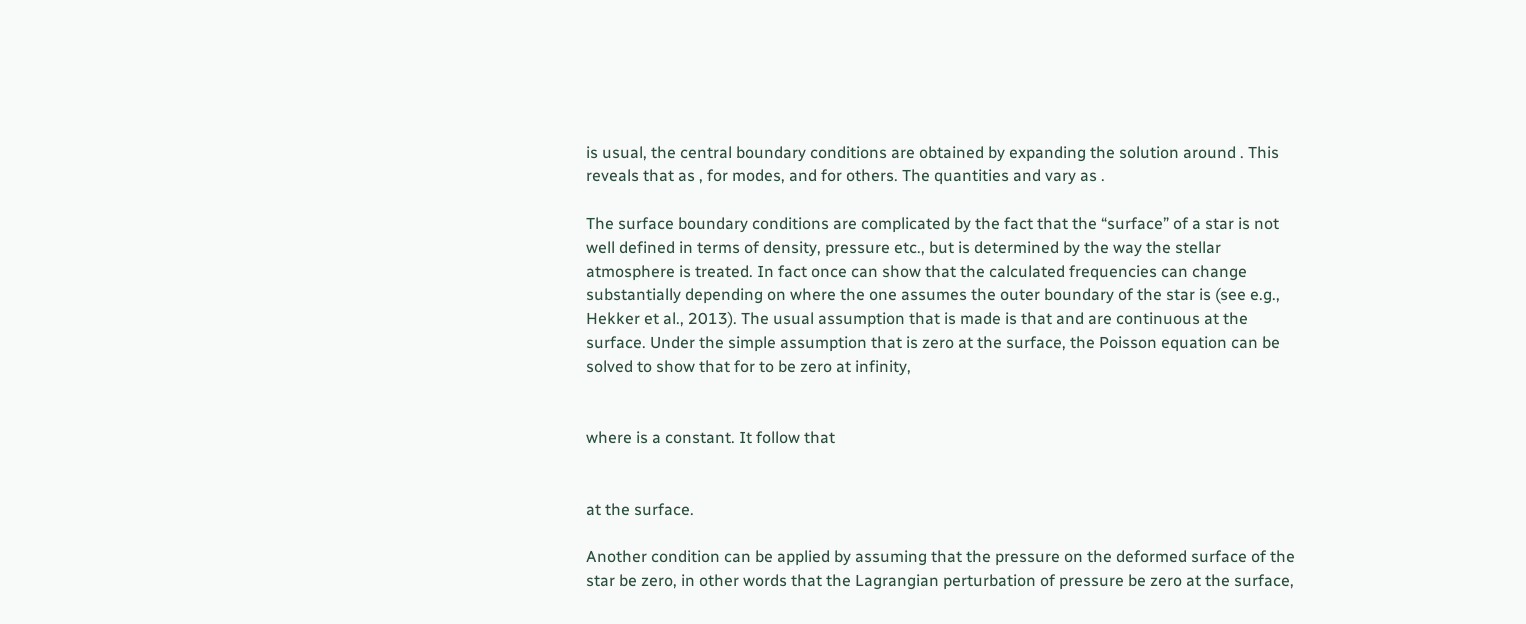is usual, the central boundary conditions are obtained by expanding the solution around . This reveals that as , for modes, and for others. The quantities and vary as .

The surface boundary conditions are complicated by the fact that the “surface” of a star is not well defined in terms of density, pressure etc., but is determined by the way the stellar atmosphere is treated. In fact once can show that the calculated frequencies can change substantially depending on where the one assumes the outer boundary of the star is (see e.g., Hekker et al., 2013). The usual assumption that is made is that and are continuous at the surface. Under the simple assumption that is zero at the surface, the Poisson equation can be solved to show that for to be zero at infinity,


where is a constant. It follow that


at the surface.

Another condition can be applied by assuming that the pressure on the deformed surface of the star be zero, in other words that the Lagrangian perturbation of pressure be zero at the surface,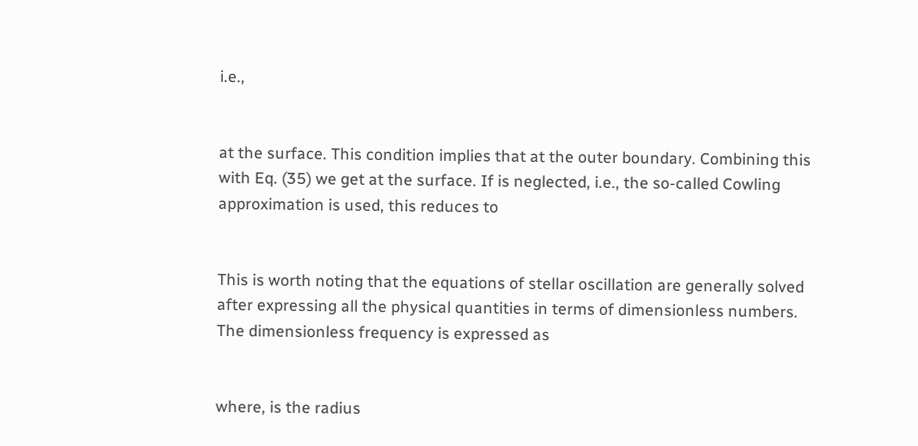i.e.,


at the surface. This condition implies that at the outer boundary. Combining this with Eq. (35) we get at the surface. If is neglected, i.e., the so-called Cowling approximation is used, this reduces to


This is worth noting that the equations of stellar oscillation are generally solved after expressing all the physical quantities in terms of dimensionless numbers. The dimensionless frequency is expressed as


where, is the radius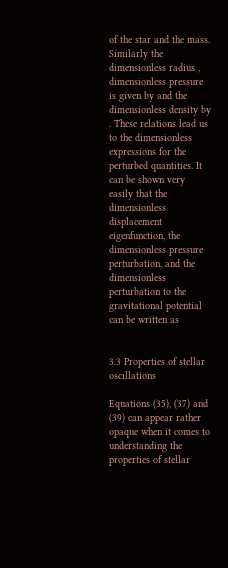of the star and the mass. Similarly the dimensionless radius , dimensionless pressure is given by and the dimensionless density by . These relations lead us to the dimensionless expressions for the perturbed quantities. It can be shown very easily that the dimensionless displacement eigenfunction, the dimensionless pressure perturbation, and the dimensionless perturbation to the gravitational potential can be written as


3.3 Properties of stellar oscillations

Equations (35), (37) and (39) can appear rather opaque when it comes to understanding the properties of stellar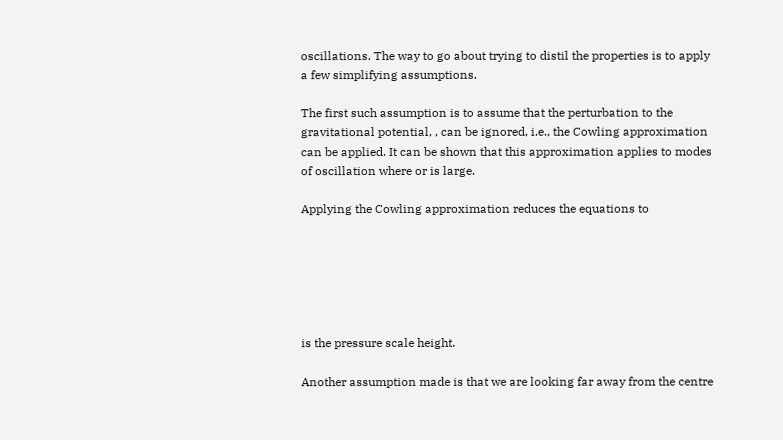oscillations. The way to go about trying to distil the properties is to apply a few simplifying assumptions.

The first such assumption is to assume that the perturbation to the gravitational potential, , can be ignored, i.e., the Cowling approximation can be applied. It can be shown that this approximation applies to modes of oscillation where or is large.

Applying the Cowling approximation reduces the equations to






is the pressure scale height.

Another assumption made is that we are looking far away from the centre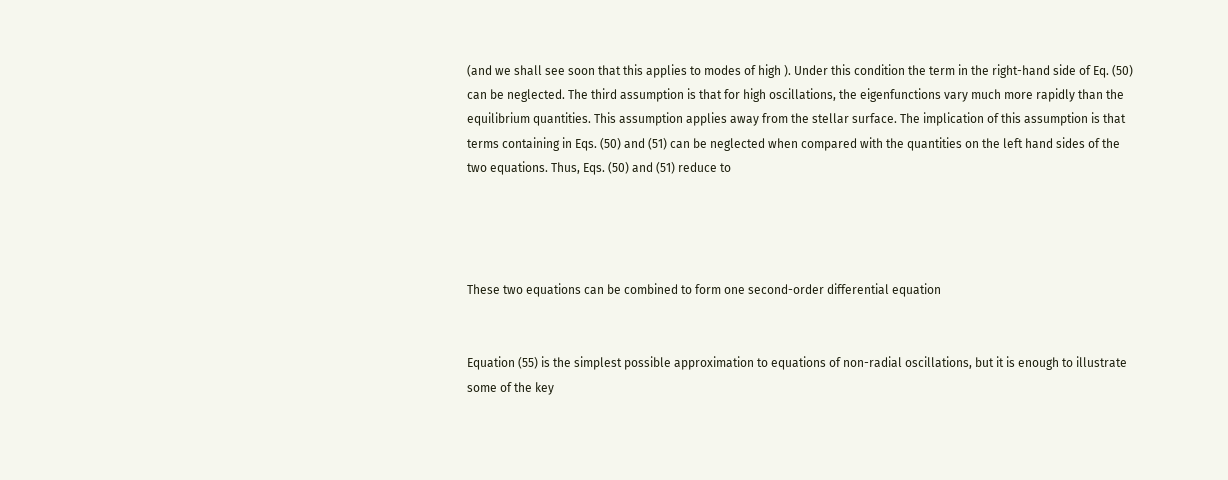(and we shall see soon that this applies to modes of high ). Under this condition the term in the right-hand side of Eq. (50) can be neglected. The third assumption is that for high oscillations, the eigenfunctions vary much more rapidly than the equilibrium quantities. This assumption applies away from the stellar surface. The implication of this assumption is that terms containing in Eqs. (50) and (51) can be neglected when compared with the quantities on the left hand sides of the two equations. Thus, Eqs. (50) and (51) reduce to




These two equations can be combined to form one second-order differential equation


Equation (55) is the simplest possible approximation to equations of non-radial oscillations, but it is enough to illustrate some of the key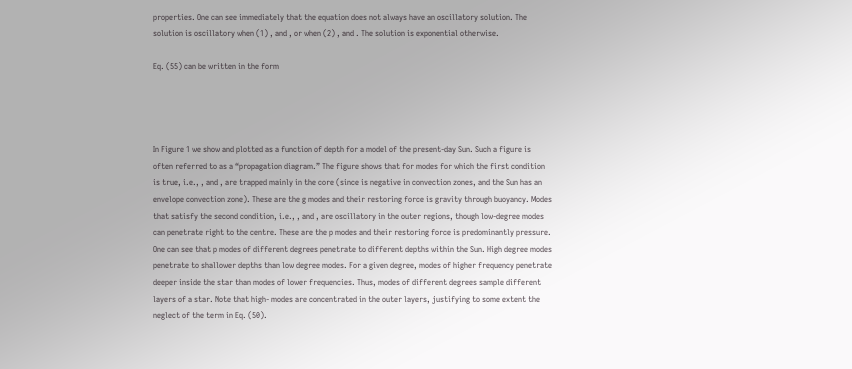properties. One can see immediately that the equation does not always have an oscillatory solution. The solution is oscillatory when (1) , and , or when (2) , and . The solution is exponential otherwise.

Eq. (55) can be written in the form




In Figure 1 we show and plotted as a function of depth for a model of the present-day Sun. Such a figure is often referred to as a “propagation diagram.” The figure shows that for modes for which the first condition is true, i.e., , and , are trapped mainly in the core (since is negative in convection zones, and the Sun has an envelope convection zone). These are the g modes and their restoring force is gravity through buoyancy. Modes that satisfy the second condition, i.e., , and , are oscillatory in the outer regions, though low-degree modes can penetrate right to the centre. These are the p modes and their restoring force is predominantly pressure. One can see that p modes of different degrees penetrate to different depths within the Sun. High degree modes penetrate to shallower depths than low degree modes. For a given degree, modes of higher frequency penetrate deeper inside the star than modes of lower frequencies. Thus, modes of different degrees sample different layers of a star. Note that high- modes are concentrated in the outer layers, justifying to some extent the neglect of the term in Eq. (50).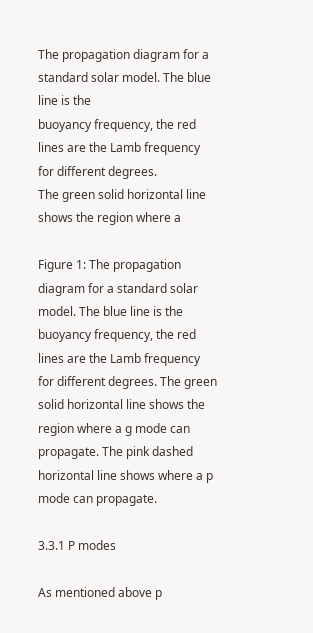The propagation diagram for a standard solar model. The blue line is the
buoyancy frequency, the red lines are the Lamb frequency for different degrees.
The green solid horizontal line shows the region where a

Figure 1: The propagation diagram for a standard solar model. The blue line is the buoyancy frequency, the red lines are the Lamb frequency for different degrees. The green solid horizontal line shows the region where a g mode can propagate. The pink dashed horizontal line shows where a p mode can propagate.

3.3.1 P modes

As mentioned above p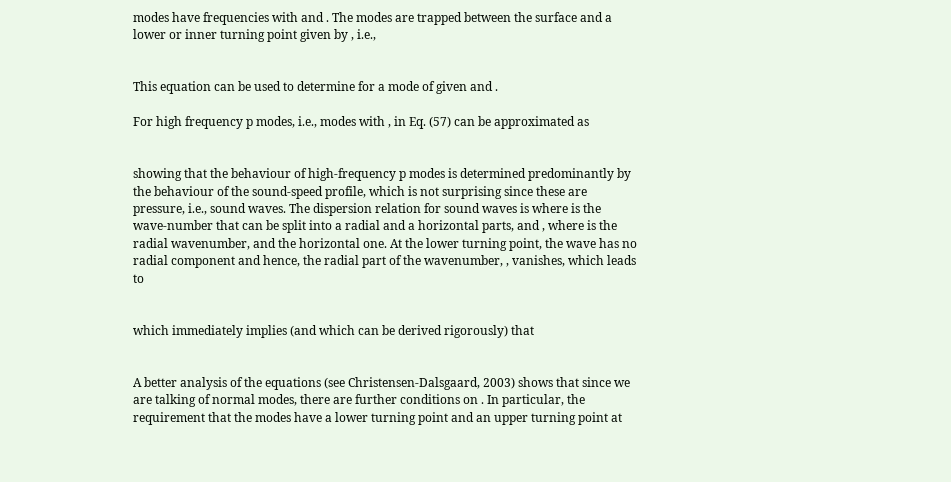modes have frequencies with and . The modes are trapped between the surface and a lower or inner turning point given by , i.e.,


This equation can be used to determine for a mode of given and .

For high frequency p modes, i.e., modes with , in Eq. (57) can be approximated as


showing that the behaviour of high-frequency p modes is determined predominantly by the behaviour of the sound-speed profile, which is not surprising since these are pressure, i.e., sound waves. The dispersion relation for sound waves is where is the wave-number that can be split into a radial and a horizontal parts, and , where is the radial wavenumber, and the horizontal one. At the lower turning point, the wave has no radial component and hence, the radial part of the wavenumber, , vanishes, which leads to


which immediately implies (and which can be derived rigorously) that


A better analysis of the equations (see Christensen-Dalsgaard, 2003) shows that since we are talking of normal modes, there are further conditions on . In particular, the requirement that the modes have a lower turning point and an upper turning point at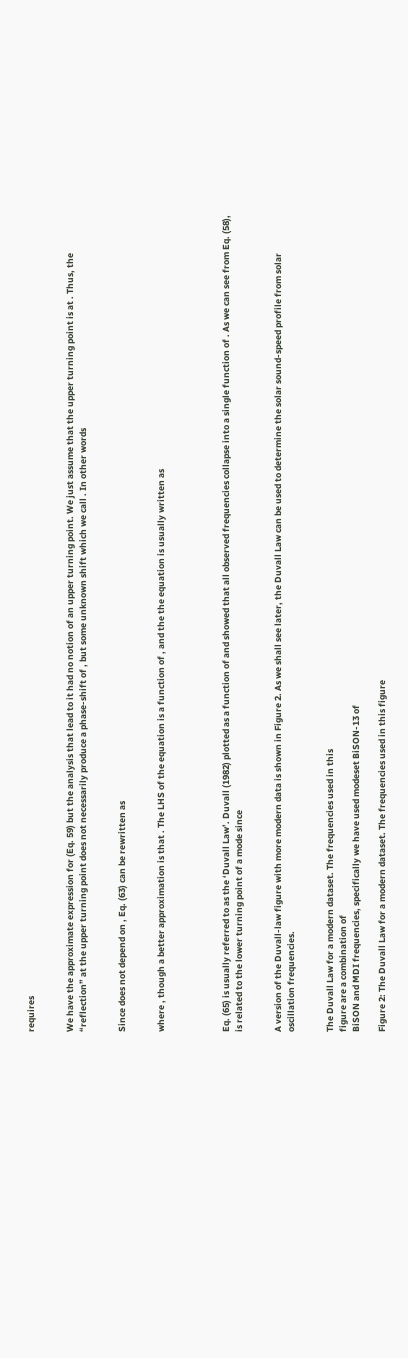requires


We have the approximate expression for (Eq. 59) but the analysis that lead to it had no notion of an upper turning point. We just assume that the upper turning point is at . Thus, the “reflection” at the upper turning point does not necessarily produce a phase-shift of , but some unknown shift which we call . In other words


Since does not depend on , Eq. (63) can be rewritten as


where , though a better approximation is that . The LHS of the equation is a function of , and the the equation is usually written as




Eq. (65) is usually referred to as the ‘Duvall Law’. Duvall (1982) plotted as a function of and showed that all observed frequencies collapse into a single function of . As we can see from Eq. (58), is related to the lower turning point of a mode since


A version of the Duvall-law figure with more modern data is shown in Figure 2. As we shall see later, the Duvall Law can be used to determine the solar sound-speed profile from solar oscillation frequencies.


The Duvall Law for a modern dataset. The frequencies used in this
figure are a combination of
BiSON and MDI frequencies, specifically we have used modeset BiSON-13 of

Figure 2: The Duvall Law for a modern dataset. The frequencies used in this figure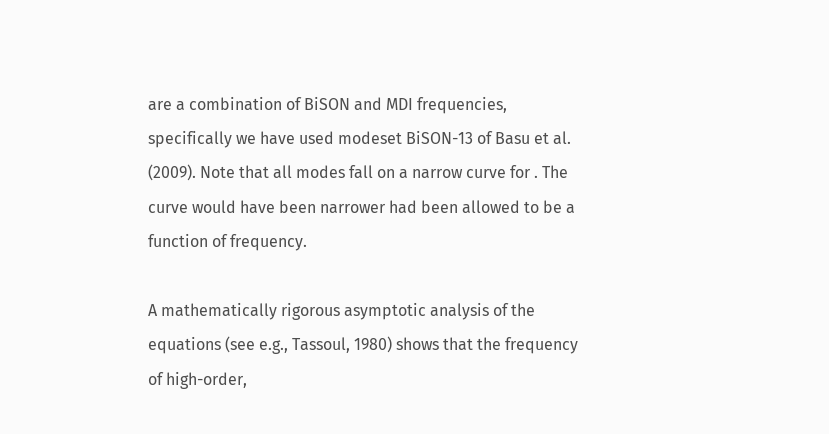are a combination of BiSON and MDI frequencies, specifically we have used modeset BiSON-13 of Basu et al. (2009). Note that all modes fall on a narrow curve for . The curve would have been narrower had been allowed to be a function of frequency.

A mathematically rigorous asymptotic analysis of the equations (see e.g., Tassoul, 1980) shows that the frequency of high-order,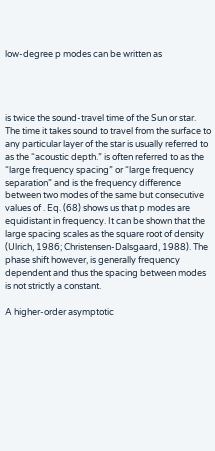low-degree p modes can be written as




is twice the sound-travel time of the Sun or star. The time it takes sound to travel from the surface to any particular layer of the star is usually referred to as the “acoustic depth.” is often referred to as the “large frequency spacing” or “large frequency separation” and is the frequency difference between two modes of the same but consecutive values of . Eq. (68) shows us that p modes are equidistant in frequency. It can be shown that the large spacing scales as the square root of density (Ulrich, 1986; Christensen-Dalsgaard, 1988). The phase shift however, is generally frequency dependent and thus the spacing between modes is not strictly a constant.

A higher-order asymptotic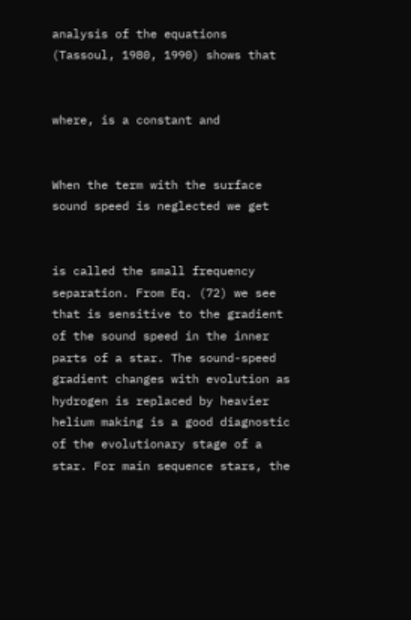analysis of the equations (Tassoul, 1980, 1990) shows that


where, is a constant and


When the term with the surface sound speed is neglected we get


is called the small frequency separation. From Eq. (72) we see that is sensitive to the gradient of the sound speed in the inner parts of a star. The sound-speed gradient changes with evolution as hydrogen is replaced by heavier helium making is a good diagnostic of the evolutionary stage of a star. For main sequence stars, the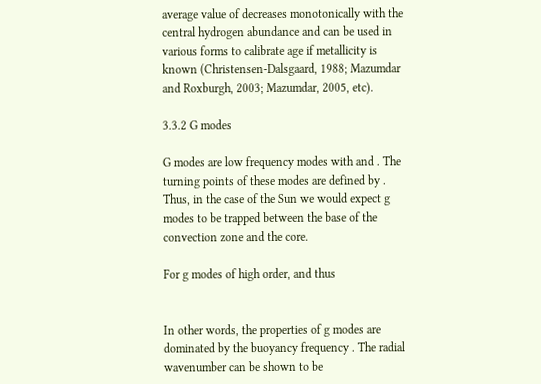average value of decreases monotonically with the central hydrogen abundance and can be used in various forms to calibrate age if metallicity is known (Christensen-Dalsgaard, 1988; Mazumdar and Roxburgh, 2003; Mazumdar, 2005, etc).

3.3.2 G modes

G modes are low frequency modes with and . The turning points of these modes are defined by . Thus, in the case of the Sun we would expect g modes to be trapped between the base of the convection zone and the core.

For g modes of high order, and thus


In other words, the properties of g modes are dominated by the buoyancy frequency . The radial wavenumber can be shown to be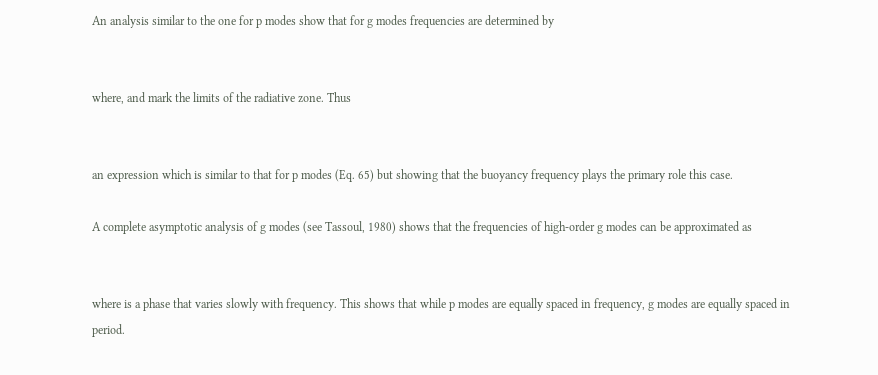An analysis similar to the one for p modes show that for g modes frequencies are determined by


where, and mark the limits of the radiative zone. Thus


an expression which is similar to that for p modes (Eq. 65) but showing that the buoyancy frequency plays the primary role this case.

A complete asymptotic analysis of g modes (see Tassoul, 1980) shows that the frequencies of high-order g modes can be approximated as


where is a phase that varies slowly with frequency. This shows that while p modes are equally spaced in frequency, g modes are equally spaced in period.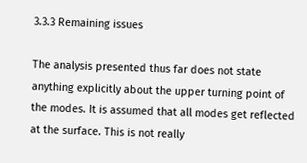3.3.3 Remaining issues

The analysis presented thus far does not state anything explicitly about the upper turning point of the modes. It is assumed that all modes get reflected at the surface. This is not really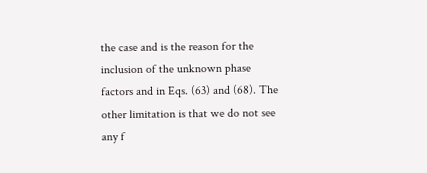the case and is the reason for the inclusion of the unknown phase factors and in Eqs. (63) and (68). The other limitation is that we do not see any f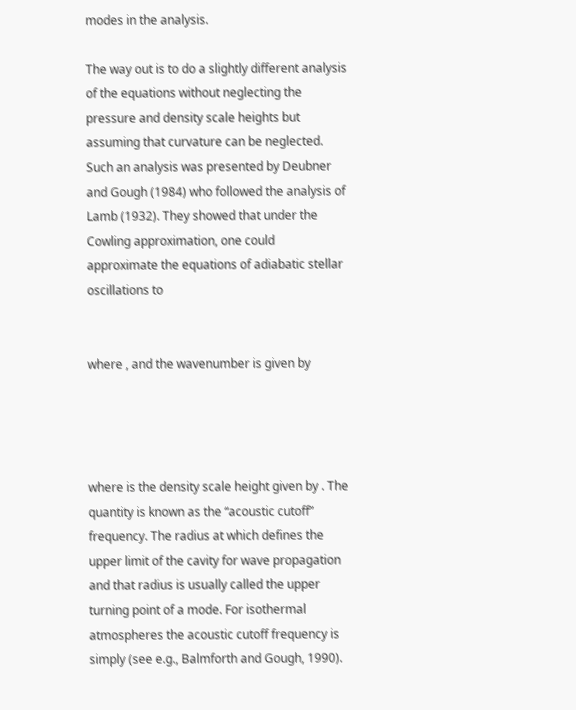modes in the analysis.

The way out is to do a slightly different analysis of the equations without neglecting the pressure and density scale heights but assuming that curvature can be neglected. Such an analysis was presented by Deubner and Gough (1984) who followed the analysis of Lamb (1932). They showed that under the Cowling approximation, one could approximate the equations of adiabatic stellar oscillations to


where , and the wavenumber is given by




where is the density scale height given by . The quantity is known as the “acoustic cutoff” frequency. The radius at which defines the upper limit of the cavity for wave propagation and that radius is usually called the upper turning point of a mode. For isothermal atmospheres the acoustic cutoff frequency is simply (see e.g., Balmforth and Gough, 1990).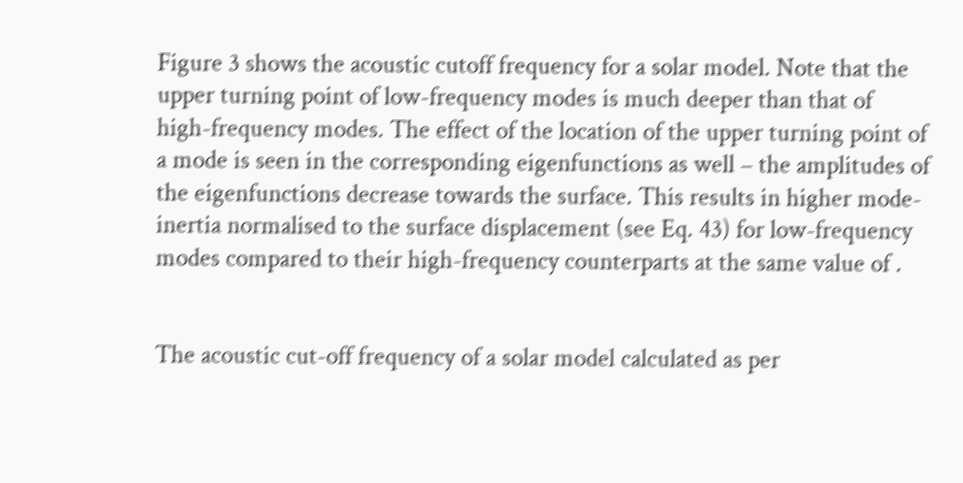Figure 3 shows the acoustic cutoff frequency for a solar model. Note that the upper turning point of low-frequency modes is much deeper than that of high-frequency modes. The effect of the location of the upper turning point of a mode is seen in the corresponding eigenfunctions as well – the amplitudes of the eigenfunctions decrease towards the surface. This results in higher mode-inertia normalised to the surface displacement (see Eq. 43) for low-frequency modes compared to their high-frequency counterparts at the same value of .


The acoustic cut-off frequency of a solar model calculated as per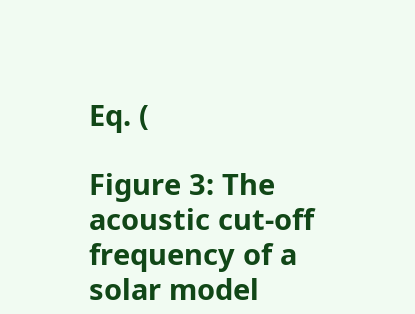Eq. (

Figure 3: The acoustic cut-off frequency of a solar model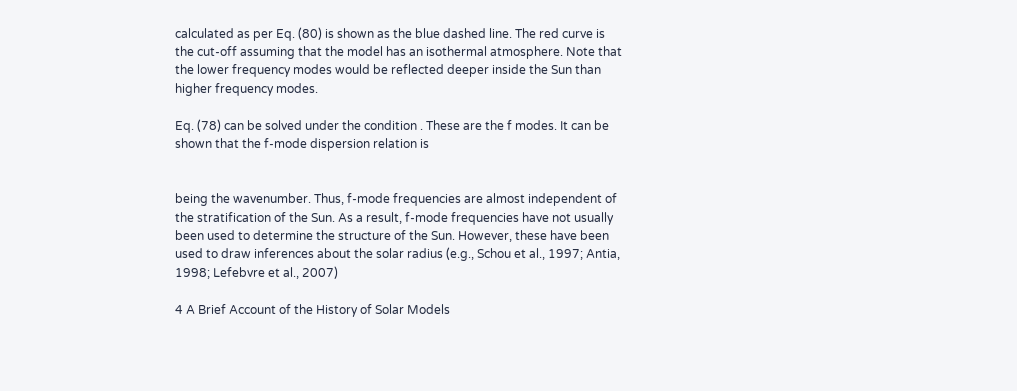calculated as per Eq. (80) is shown as the blue dashed line. The red curve is the cut-off assuming that the model has an isothermal atmosphere. Note that the lower frequency modes would be reflected deeper inside the Sun than higher frequency modes.

Eq. (78) can be solved under the condition . These are the f modes. It can be shown that the f-mode dispersion relation is


being the wavenumber. Thus, f-mode frequencies are almost independent of the stratification of the Sun. As a result, f-mode frequencies have not usually been used to determine the structure of the Sun. However, these have been used to draw inferences about the solar radius (e.g., Schou et al., 1997; Antia, 1998; Lefebvre et al., 2007)

4 A Brief Account of the History of Solar Models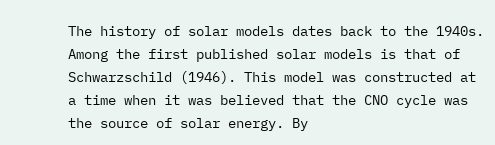The history of solar models dates back to the 1940s. Among the first published solar models is that of Schwarzschild (1946). This model was constructed at a time when it was believed that the CNO cycle was the source of solar energy. By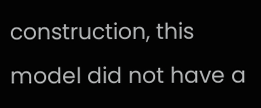construction, this model did not have a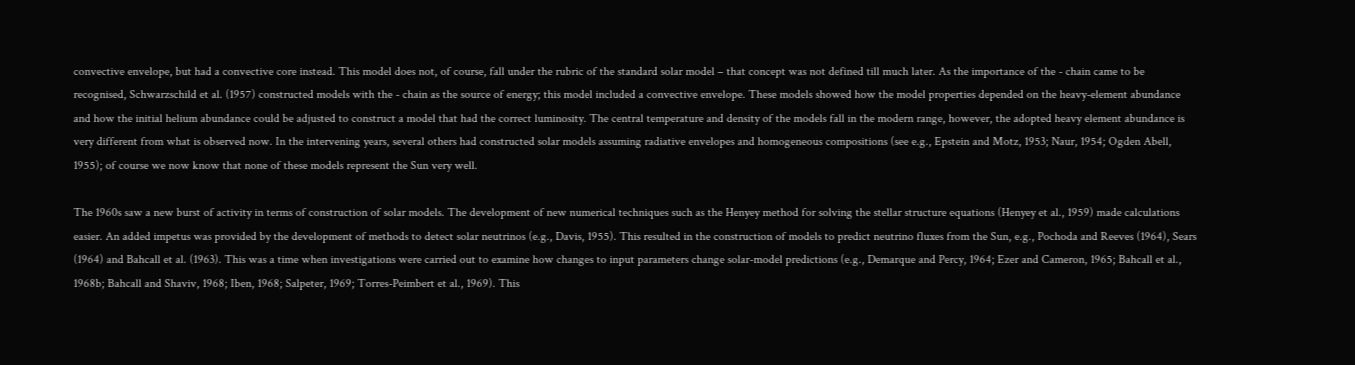convective envelope, but had a convective core instead. This model does not, of course, fall under the rubric of the standard solar model – that concept was not defined till much later. As the importance of the - chain came to be recognised, Schwarzschild et al. (1957) constructed models with the - chain as the source of energy; this model included a convective envelope. These models showed how the model properties depended on the heavy-element abundance and how the initial helium abundance could be adjusted to construct a model that had the correct luminosity. The central temperature and density of the models fall in the modern range, however, the adopted heavy element abundance is very different from what is observed now. In the intervening years, several others had constructed solar models assuming radiative envelopes and homogeneous compositions (see e.g., Epstein and Motz, 1953; Naur, 1954; Ogden Abell, 1955); of course we now know that none of these models represent the Sun very well.

The 1960s saw a new burst of activity in terms of construction of solar models. The development of new numerical techniques such as the Henyey method for solving the stellar structure equations (Henyey et al., 1959) made calculations easier. An added impetus was provided by the development of methods to detect solar neutrinos (e.g., Davis, 1955). This resulted in the construction of models to predict neutrino fluxes from the Sun, e.g., Pochoda and Reeves (1964), Sears (1964) and Bahcall et al. (1963). This was a time when investigations were carried out to examine how changes to input parameters change solar-model predictions (e.g., Demarque and Percy, 1964; Ezer and Cameron, 1965; Bahcall et al., 1968b; Bahcall and Shaviv, 1968; Iben, 1968; Salpeter, 1969; Torres-Peimbert et al., 1969). This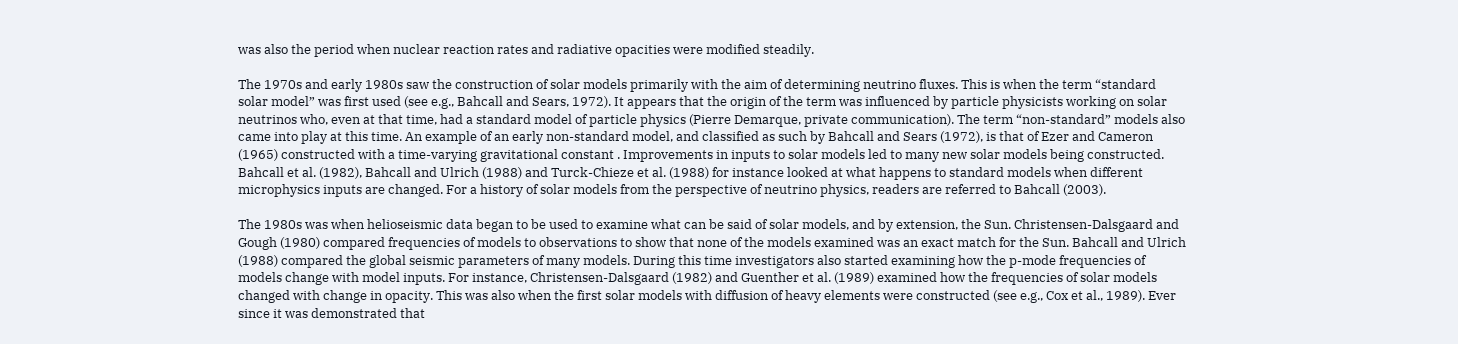was also the period when nuclear reaction rates and radiative opacities were modified steadily.

The 1970s and early 1980s saw the construction of solar models primarily with the aim of determining neutrino fluxes. This is when the term “standard solar model” was first used (see e.g., Bahcall and Sears, 1972). It appears that the origin of the term was influenced by particle physicists working on solar neutrinos who, even at that time, had a standard model of particle physics (Pierre Demarque, private communication). The term “non-standard” models also came into play at this time. An example of an early non-standard model, and classified as such by Bahcall and Sears (1972), is that of Ezer and Cameron (1965) constructed with a time-varying gravitational constant . Improvements in inputs to solar models led to many new solar models being constructed. Bahcall et al. (1982), Bahcall and Ulrich (1988) and Turck-Chieze et al. (1988) for instance looked at what happens to standard models when different microphysics inputs are changed. For a history of solar models from the perspective of neutrino physics, readers are referred to Bahcall (2003).

The 1980s was when helioseismic data began to be used to examine what can be said of solar models, and by extension, the Sun. Christensen-Dalsgaard and Gough (1980) compared frequencies of models to observations to show that none of the models examined was an exact match for the Sun. Bahcall and Ulrich (1988) compared the global seismic parameters of many models. During this time investigators also started examining how the p-mode frequencies of models change with model inputs. For instance, Christensen-Dalsgaard (1982) and Guenther et al. (1989) examined how the frequencies of solar models changed with change in opacity. This was also when the first solar models with diffusion of heavy elements were constructed (see e.g., Cox et al., 1989). Ever since it was demonstrated that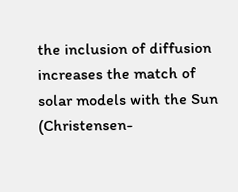the inclusion of diffusion increases the match of solar models with the Sun (Christensen-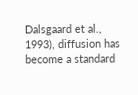Dalsgaard et al., 1993), diffusion has become a standard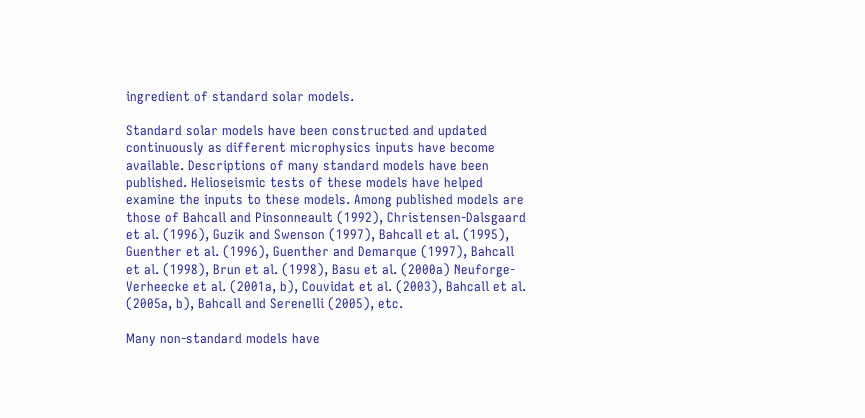ingredient of standard solar models.

Standard solar models have been constructed and updated continuously as different microphysics inputs have become available. Descriptions of many standard models have been published. Helioseismic tests of these models have helped examine the inputs to these models. Among published models are those of Bahcall and Pinsonneault (1992), Christensen-Dalsgaard et al. (1996), Guzik and Swenson (1997), Bahcall et al. (1995), Guenther et al. (1996), Guenther and Demarque (1997), Bahcall et al. (1998), Brun et al. (1998), Basu et al. (2000a) Neuforge-Verheecke et al. (2001a, b), Couvidat et al. (2003), Bahcall et al. (2005a, b), Bahcall and Serenelli (2005), etc.

Many non-standard models have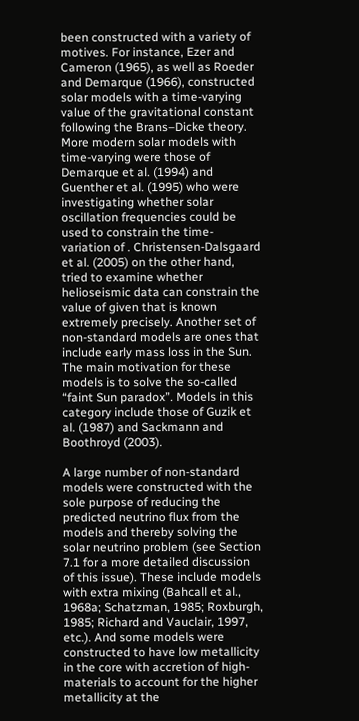been constructed with a variety of motives. For instance, Ezer and Cameron (1965), as well as Roeder and Demarque (1966), constructed solar models with a time-varying value of the gravitational constant following the Brans–Dicke theory. More modern solar models with time-varying were those of Demarque et al. (1994) and Guenther et al. (1995) who were investigating whether solar oscillation frequencies could be used to constrain the time-variation of . Christensen-Dalsgaard et al. (2005) on the other hand, tried to examine whether helioseismic data can constrain the value of given that is known extremely precisely. Another set of non-standard models are ones that include early mass loss in the Sun. The main motivation for these models is to solve the so-called “faint Sun paradox”. Models in this category include those of Guzik et al. (1987) and Sackmann and Boothroyd (2003).

A large number of non-standard models were constructed with the sole purpose of reducing the predicted neutrino flux from the models and thereby solving the solar neutrino problem (see Section 7.1 for a more detailed discussion of this issue). These include models with extra mixing (Bahcall et al., 1968a; Schatzman, 1985; Roxburgh, 1985; Richard and Vauclair, 1997, etc.). And some models were constructed to have low metallicity in the core with accretion of high- materials to account for the higher metallicity at the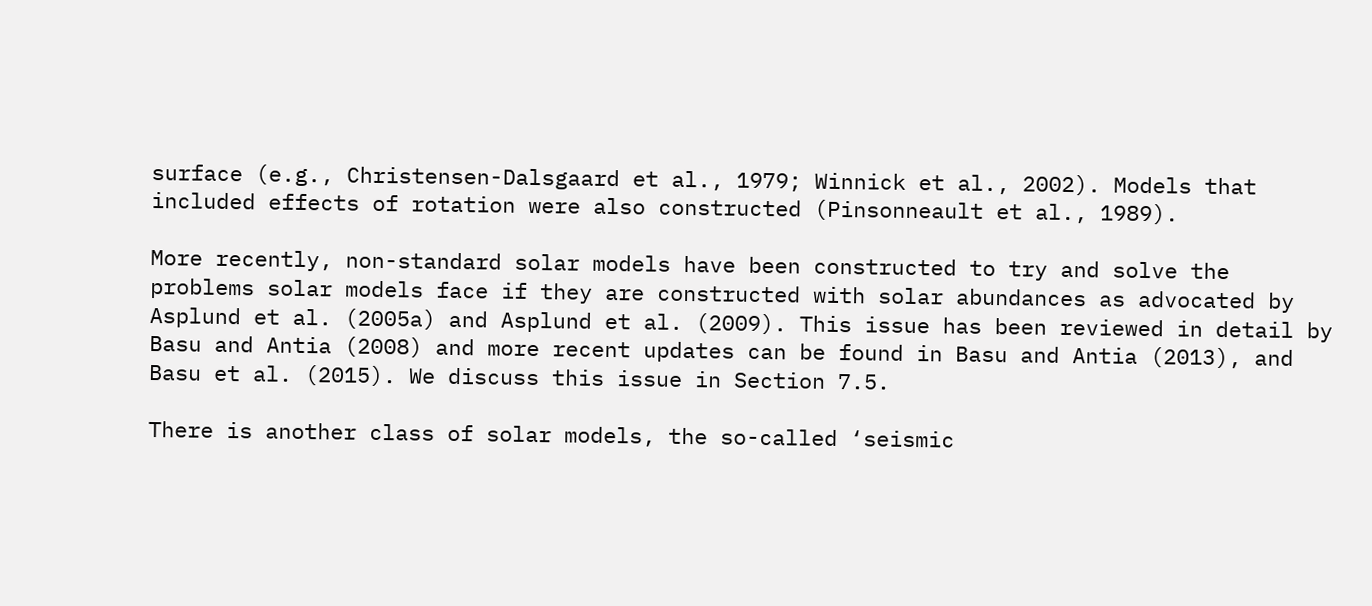surface (e.g., Christensen-Dalsgaard et al., 1979; Winnick et al., 2002). Models that included effects of rotation were also constructed (Pinsonneault et al., 1989).

More recently, non-standard solar models have been constructed to try and solve the problems solar models face if they are constructed with solar abundances as advocated by Asplund et al. (2005a) and Asplund et al. (2009). This issue has been reviewed in detail by Basu and Antia (2008) and more recent updates can be found in Basu and Antia (2013), and Basu et al. (2015). We discuss this issue in Section 7.5.

There is another class of solar models, the so-called ‘seismic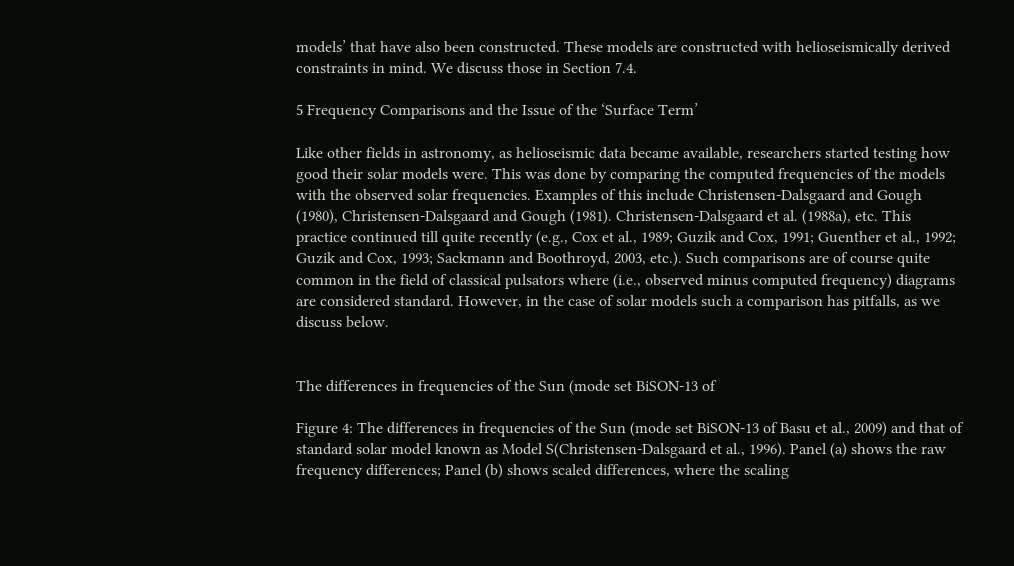models’ that have also been constructed. These models are constructed with helioseismically derived constraints in mind. We discuss those in Section 7.4.

5 Frequency Comparisons and the Issue of the ‘Surface Term’

Like other fields in astronomy, as helioseismic data became available, researchers started testing how good their solar models were. This was done by comparing the computed frequencies of the models with the observed solar frequencies. Examples of this include Christensen-Dalsgaard and Gough (1980), Christensen-Dalsgaard and Gough (1981). Christensen-Dalsgaard et al. (1988a), etc. This practice continued till quite recently (e.g., Cox et al., 1989; Guzik and Cox, 1991; Guenther et al., 1992; Guzik and Cox, 1993; Sackmann and Boothroyd, 2003, etc.). Such comparisons are of course quite common in the field of classical pulsators where (i.e., observed minus computed frequency) diagrams are considered standard. However, in the case of solar models such a comparison has pitfalls, as we discuss below.


The differences in frequencies of the Sun (mode set BiSON-13 of

Figure 4: The differences in frequencies of the Sun (mode set BiSON-13 of Basu et al., 2009) and that of standard solar model known as Model S(Christensen-Dalsgaard et al., 1996). Panel (a) shows the raw frequency differences; Panel (b) shows scaled differences, where the scaling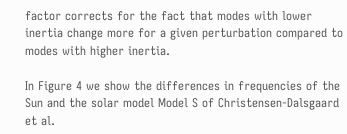factor corrects for the fact that modes with lower inertia change more for a given perturbation compared to modes with higher inertia.

In Figure 4 we show the differences in frequencies of the Sun and the solar model Model S of Christensen-Dalsgaard et al.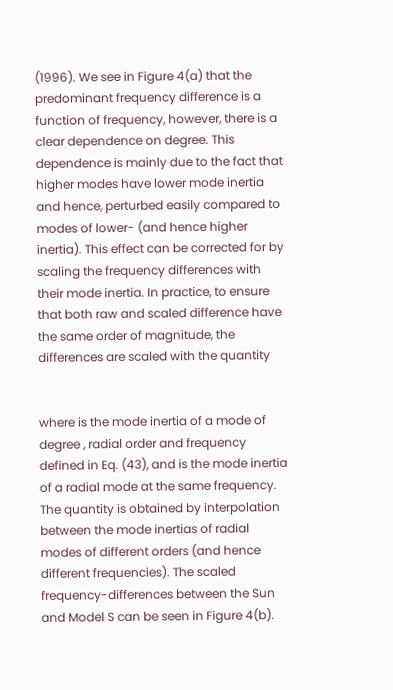(1996). We see in Figure 4(a) that the predominant frequency difference is a function of frequency, however, there is a clear dependence on degree. This dependence is mainly due to the fact that higher modes have lower mode inertia and hence, perturbed easily compared to modes of lower- (and hence higher inertia). This effect can be corrected for by scaling the frequency differences with their mode inertia. In practice, to ensure that both raw and scaled difference have the same order of magnitude, the differences are scaled with the quantity


where is the mode inertia of a mode of degree , radial order and frequency defined in Eq. (43), and is the mode inertia of a radial mode at the same frequency. The quantity is obtained by interpolation between the mode inertias of radial modes of different orders (and hence different frequencies). The scaled frequency-differences between the Sun and Model S can be seen in Figure 4(b).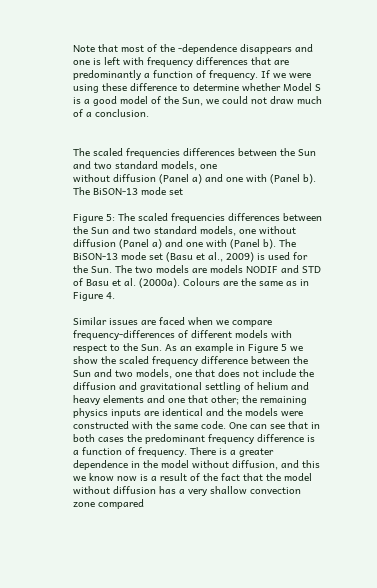Note that most of the -dependence disappears and one is left with frequency differences that are predominantly a function of frequency. If we were using these difference to determine whether Model S is a good model of the Sun, we could not draw much of a conclusion.


The scaled frequencies differences between the Sun and two standard models, one
without diffusion (Panel a) and one with (Panel b). The BiSON-13 mode set

Figure 5: The scaled frequencies differences between the Sun and two standard models, one without diffusion (Panel a) and one with (Panel b). The BiSON-13 mode set (Basu et al., 2009) is used for the Sun. The two models are models NODIF and STD of Basu et al. (2000a). Colours are the same as in Figure 4.

Similar issues are faced when we compare frequency-differences of different models with respect to the Sun. As an example in Figure 5 we show the scaled frequency difference between the Sun and two models, one that does not include the diffusion and gravitational settling of helium and heavy elements and one that other; the remaining physics inputs are identical and the models were constructed with the same code. One can see that in both cases the predominant frequency difference is a function of frequency. There is a greater dependence in the model without diffusion, and this we know now is a result of the fact that the model without diffusion has a very shallow convection zone compared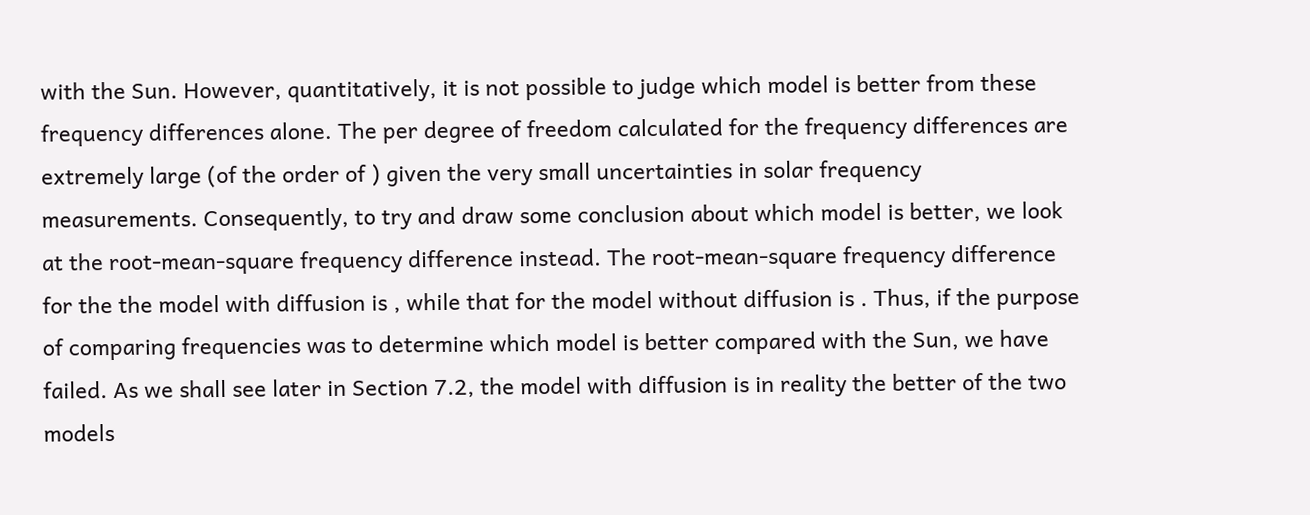with the Sun. However, quantitatively, it is not possible to judge which model is better from these frequency differences alone. The per degree of freedom calculated for the frequency differences are extremely large (of the order of ) given the very small uncertainties in solar frequency measurements. Consequently, to try and draw some conclusion about which model is better, we look at the root-mean-square frequency difference instead. The root-mean-square frequency difference for the the model with diffusion is , while that for the model without diffusion is . Thus, if the purpose of comparing frequencies was to determine which model is better compared with the Sun, we have failed. As we shall see later in Section 7.2, the model with diffusion is in reality the better of the two models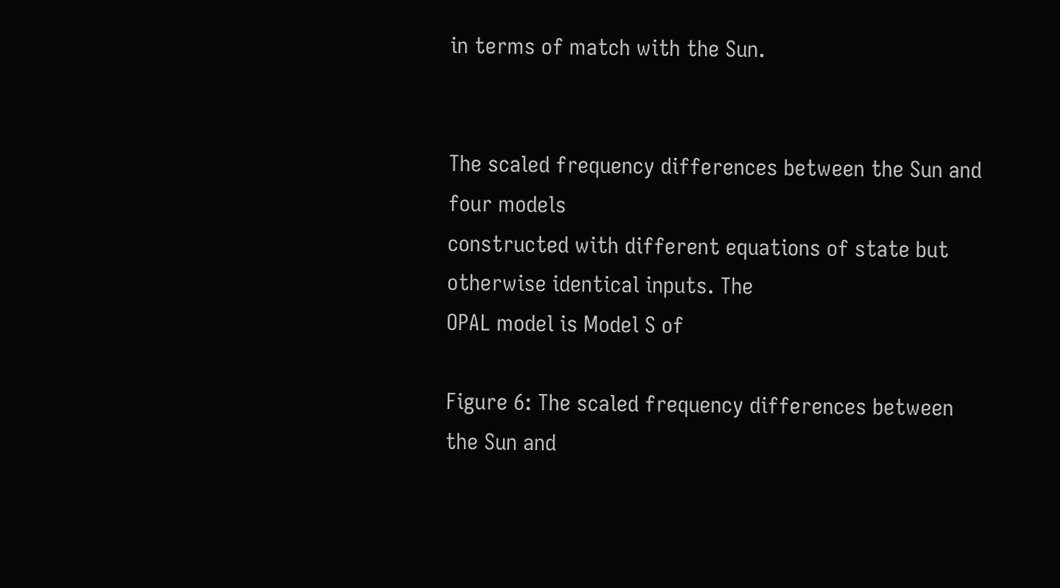in terms of match with the Sun.


The scaled frequency differences between the Sun and four models
constructed with different equations of state but otherwise identical inputs. The
OPAL model is Model S of

Figure 6: The scaled frequency differences between the Sun and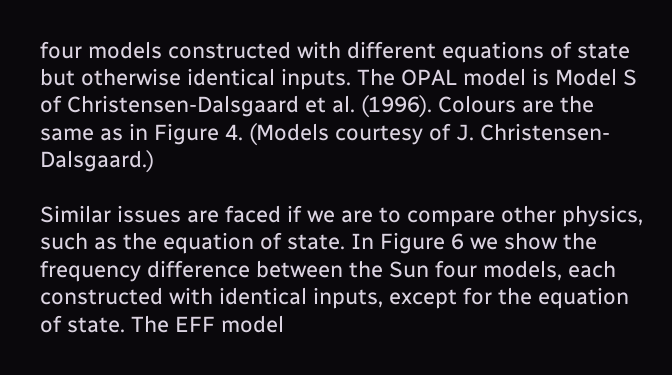four models constructed with different equations of state but otherwise identical inputs. The OPAL model is Model S of Christensen-Dalsgaard et al. (1996). Colours are the same as in Figure 4. (Models courtesy of J. Christensen-Dalsgaard.)

Similar issues are faced if we are to compare other physics, such as the equation of state. In Figure 6 we show the frequency difference between the Sun four models, each constructed with identical inputs, except for the equation of state. The EFF model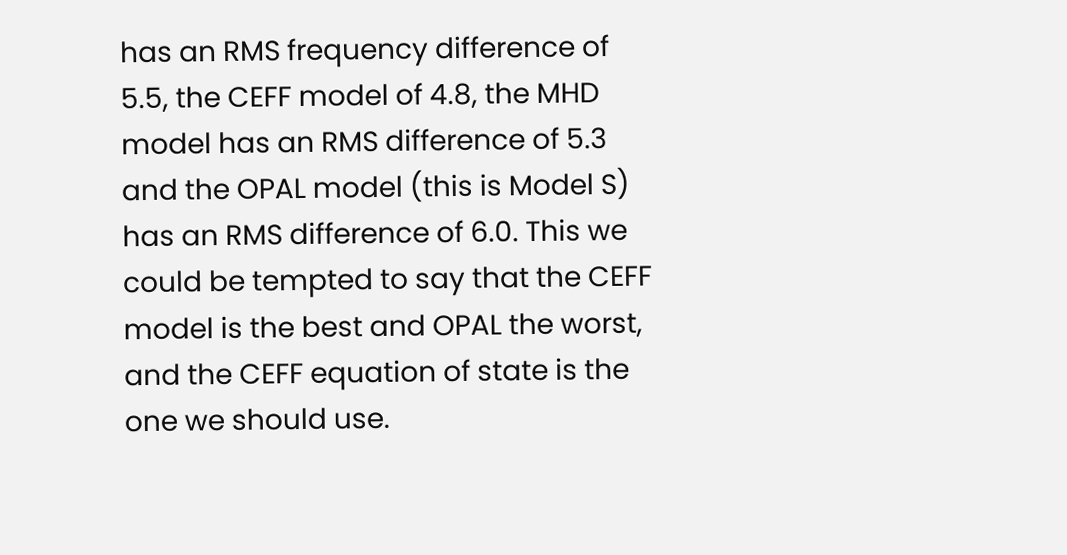has an RMS frequency difference of 5.5, the CEFF model of 4.8, the MHD model has an RMS difference of 5.3 and the OPAL model (this is Model S) has an RMS difference of 6.0. This we could be tempted to say that the CEFF model is the best and OPAL the worst, and the CEFF equation of state is the one we should use.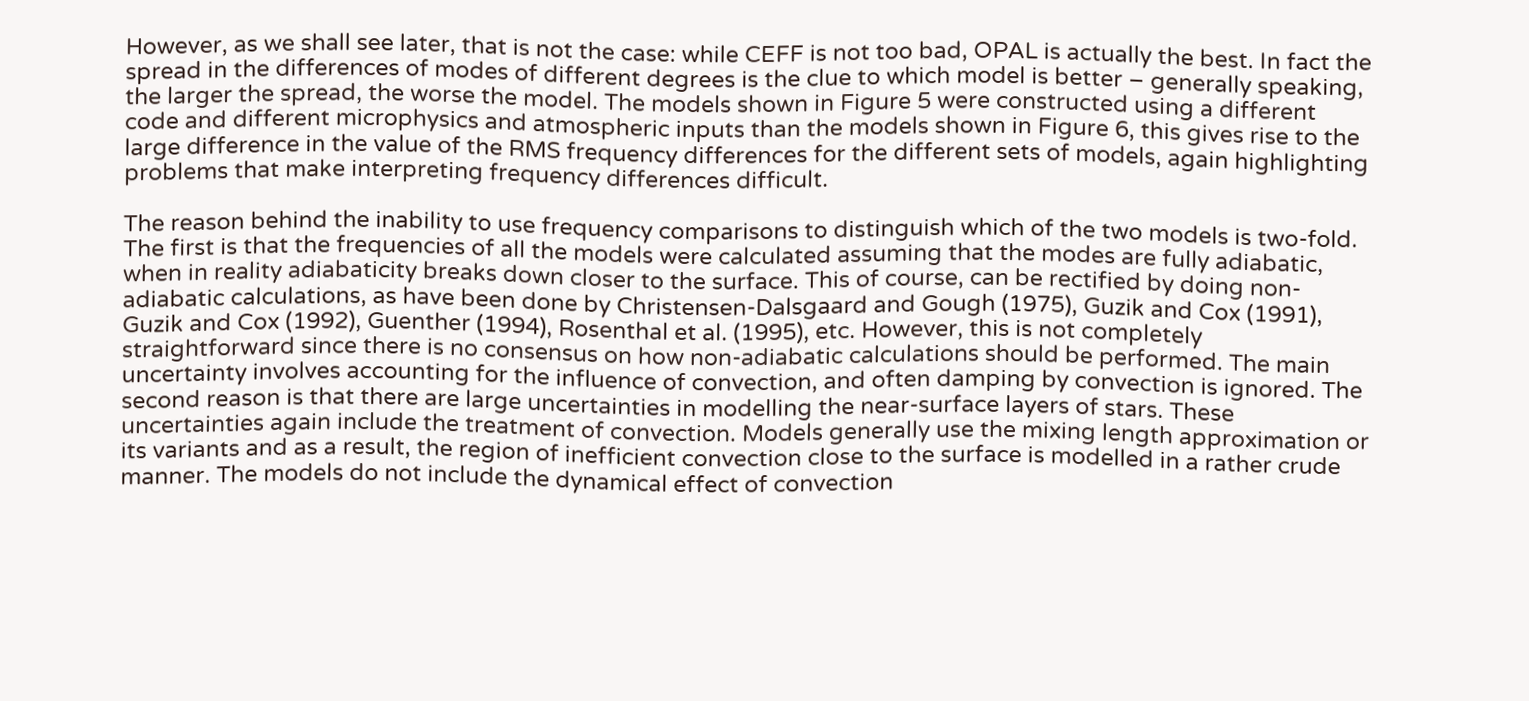However, as we shall see later, that is not the case: while CEFF is not too bad, OPAL is actually the best. In fact the spread in the differences of modes of different degrees is the clue to which model is better – generally speaking, the larger the spread, the worse the model. The models shown in Figure 5 were constructed using a different code and different microphysics and atmospheric inputs than the models shown in Figure 6, this gives rise to the large difference in the value of the RMS frequency differences for the different sets of models, again highlighting problems that make interpreting frequency differences difficult.

The reason behind the inability to use frequency comparisons to distinguish which of the two models is two-fold. The first is that the frequencies of all the models were calculated assuming that the modes are fully adiabatic, when in reality adiabaticity breaks down closer to the surface. This of course, can be rectified by doing non-adiabatic calculations, as have been done by Christensen-Dalsgaard and Gough (1975), Guzik and Cox (1991), Guzik and Cox (1992), Guenther (1994), Rosenthal et al. (1995), etc. However, this is not completely straightforward since there is no consensus on how non-adiabatic calculations should be performed. The main uncertainty involves accounting for the influence of convection, and often damping by convection is ignored. The second reason is that there are large uncertainties in modelling the near-surface layers of stars. These uncertainties again include the treatment of convection. Models generally use the mixing length approximation or its variants and as a result, the region of inefficient convection close to the surface is modelled in a rather crude manner. The models do not include the dynamical effect of convection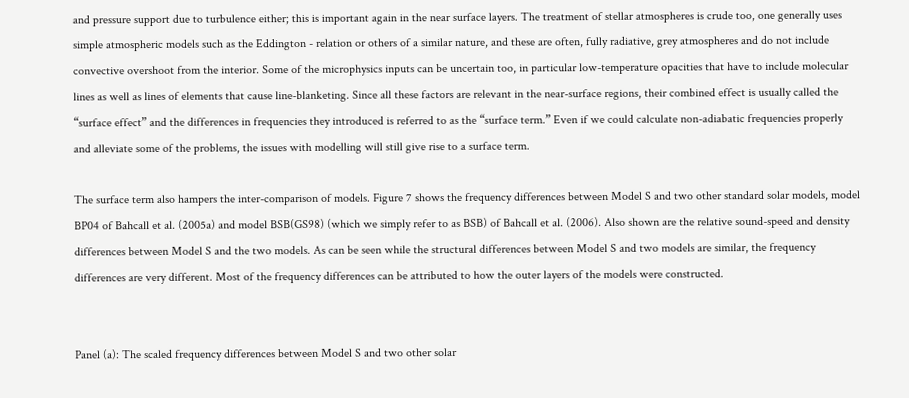and pressure support due to turbulence either; this is important again in the near surface layers. The treatment of stellar atmospheres is crude too, one generally uses simple atmospheric models such as the Eddington - relation or others of a similar nature, and these are often, fully radiative, grey atmospheres and do not include convective overshoot from the interior. Some of the microphysics inputs can be uncertain too, in particular low-temperature opacities that have to include molecular lines as well as lines of elements that cause line-blanketing. Since all these factors are relevant in the near-surface regions, their combined effect is usually called the “surface effect” and the differences in frequencies they introduced is referred to as the “surface term.” Even if we could calculate non-adiabatic frequencies properly and alleviate some of the problems, the issues with modelling will still give rise to a surface term.

The surface term also hampers the inter-comparison of models. Figure 7 shows the frequency differences between Model S and two other standard solar models, model BP04 of Bahcall et al. (2005a) and model BSB(GS98) (which we simply refer to as BSB) of Bahcall et al. (2006). Also shown are the relative sound-speed and density differences between Model S and the two models. As can be seen while the structural differences between Model S and two models are similar, the frequency differences are very different. Most of the frequency differences can be attributed to how the outer layers of the models were constructed.


Panel (a): The scaled frequency differences between Model S and two other solar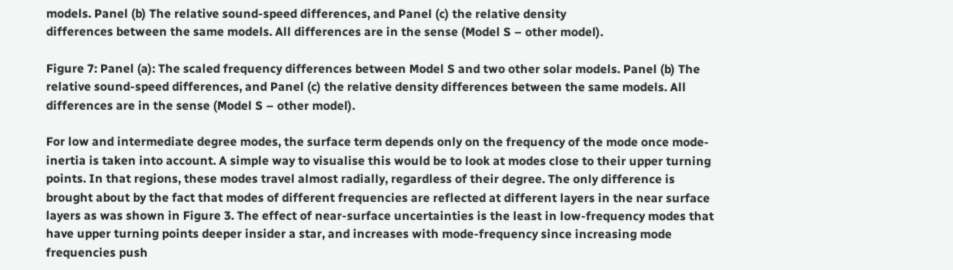models. Panel (b) The relative sound-speed differences, and Panel (c) the relative density
differences between the same models. All differences are in the sense (Model S – other model).

Figure 7: Panel (a): The scaled frequency differences between Model S and two other solar models. Panel (b) The relative sound-speed differences, and Panel (c) the relative density differences between the same models. All differences are in the sense (Model S – other model).

For low and intermediate degree modes, the surface term depends only on the frequency of the mode once mode-inertia is taken into account. A simple way to visualise this would be to look at modes close to their upper turning points. In that regions, these modes travel almost radially, regardless of their degree. The only difference is brought about by the fact that modes of different frequencies are reflected at different layers in the near surface layers as was shown in Figure 3. The effect of near-surface uncertainties is the least in low-frequency modes that have upper turning points deeper insider a star, and increases with mode-frequency since increasing mode frequencies push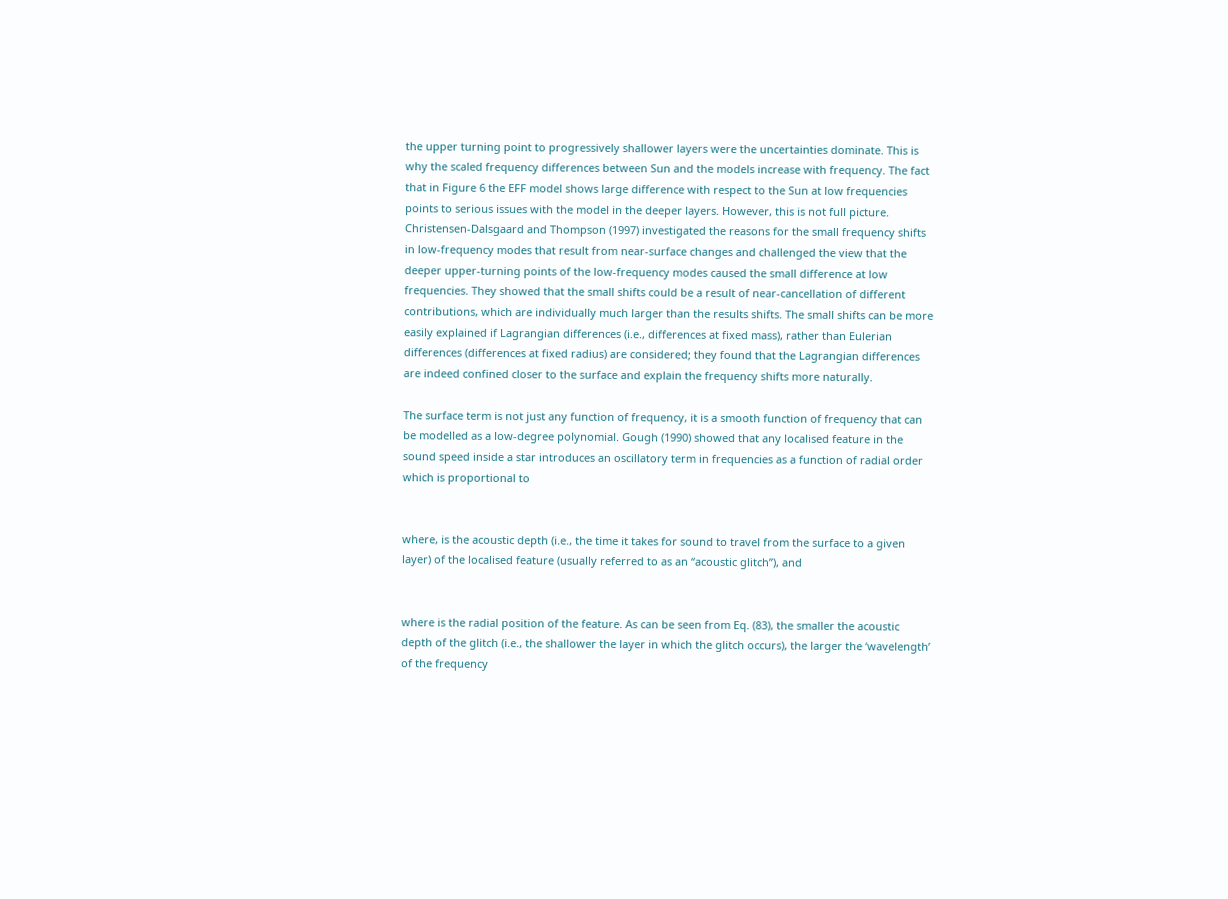the upper turning point to progressively shallower layers were the uncertainties dominate. This is why the scaled frequency differences between Sun and the models increase with frequency. The fact that in Figure 6 the EFF model shows large difference with respect to the Sun at low frequencies points to serious issues with the model in the deeper layers. However, this is not full picture. Christensen-Dalsgaard and Thompson (1997) investigated the reasons for the small frequency shifts in low-frequency modes that result from near-surface changes and challenged the view that the deeper upper-turning points of the low-frequency modes caused the small difference at low frequencies. They showed that the small shifts could be a result of near-cancellation of different contributions, which are individually much larger than the results shifts. The small shifts can be more easily explained if Lagrangian differences (i.e., differences at fixed mass), rather than Eulerian differences (differences at fixed radius) are considered; they found that the Lagrangian differences are indeed confined closer to the surface and explain the frequency shifts more naturally.

The surface term is not just any function of frequency, it is a smooth function of frequency that can be modelled as a low-degree polynomial. Gough (1990) showed that any localised feature in the sound speed inside a star introduces an oscillatory term in frequencies as a function of radial order which is proportional to


where, is the acoustic depth (i.e., the time it takes for sound to travel from the surface to a given layer) of the localised feature (usually referred to as an “acoustic glitch”), and


where is the radial position of the feature. As can be seen from Eq. (83), the smaller the acoustic depth of the glitch (i.e., the shallower the layer in which the glitch occurs), the larger the ‘wavelength’ of the frequency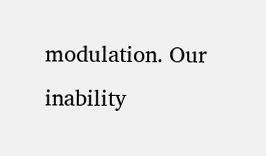modulation. Our inability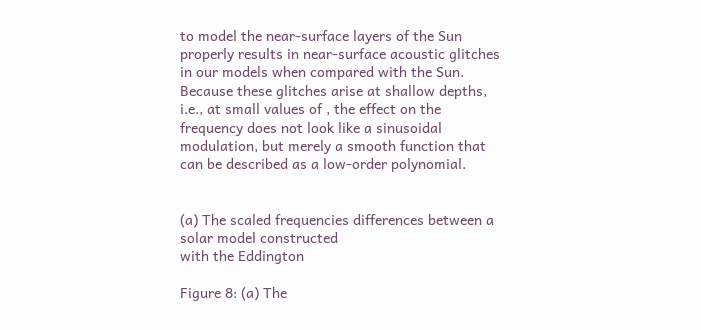to model the near-surface layers of the Sun properly results in near-surface acoustic glitches in our models when compared with the Sun. Because these glitches arise at shallow depths, i.e., at small values of , the effect on the frequency does not look like a sinusoidal modulation, but merely a smooth function that can be described as a low-order polynomial.


(a) The scaled frequencies differences between a solar model constructed
with the Eddington

Figure 8: (a) The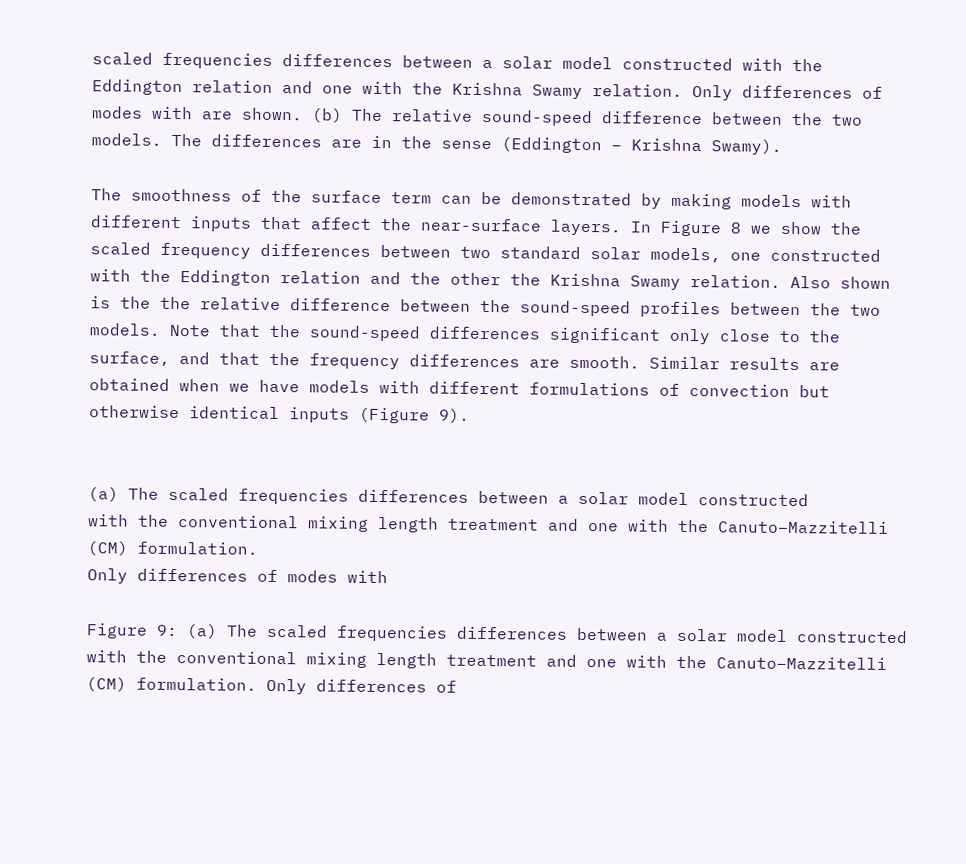scaled frequencies differences between a solar model constructed with the Eddington relation and one with the Krishna Swamy relation. Only differences of modes with are shown. (b) The relative sound-speed difference between the two models. The differences are in the sense (Eddington – Krishna Swamy).

The smoothness of the surface term can be demonstrated by making models with different inputs that affect the near-surface layers. In Figure 8 we show the scaled frequency differences between two standard solar models, one constructed with the Eddington relation and the other the Krishna Swamy relation. Also shown is the the relative difference between the sound-speed profiles between the two models. Note that the sound-speed differences significant only close to the surface, and that the frequency differences are smooth. Similar results are obtained when we have models with different formulations of convection but otherwise identical inputs (Figure 9).


(a) The scaled frequencies differences between a solar model constructed
with the conventional mixing length treatment and one with the Canuto–Mazzitelli (CM) formulation.
Only differences of modes with

Figure 9: (a) The scaled frequencies differences between a solar model constructed with the conventional mixing length treatment and one with the Canuto–Mazzitelli (CM) formulation. Only differences of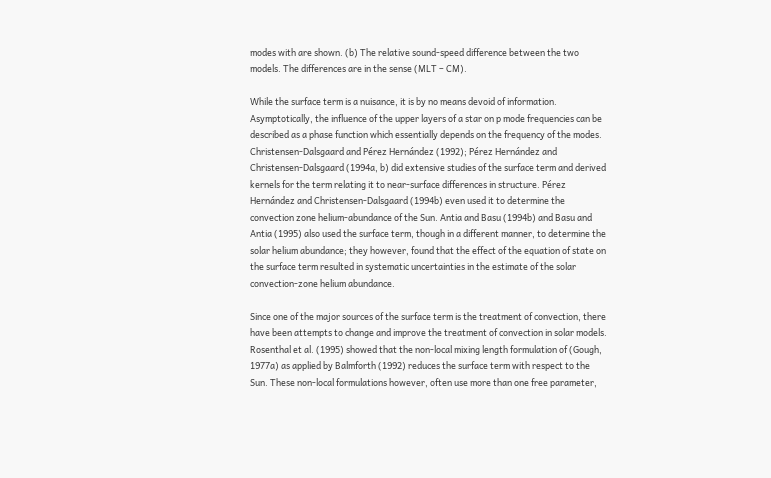modes with are shown. (b) The relative sound-speed difference between the two models. The differences are in the sense (MLT – CM).

While the surface term is a nuisance, it is by no means devoid of information. Asymptotically, the influence of the upper layers of a star on p mode frequencies can be described as a phase function which essentially depends on the frequency of the modes. Christensen-Dalsgaard and Pérez Hernández (1992); Pérez Hernández and Christensen-Dalsgaard (1994a, b) did extensive studies of the surface term and derived kernels for the term relating it to near-surface differences in structure. Pérez Hernández and Christensen-Dalsgaard (1994b) even used it to determine the convection zone helium-abundance of the Sun. Antia and Basu (1994b) and Basu and Antia (1995) also used the surface term, though in a different manner, to determine the solar helium abundance; they however, found that the effect of the equation of state on the surface term resulted in systematic uncertainties in the estimate of the solar convection-zone helium abundance.

Since one of the major sources of the surface term is the treatment of convection, there have been attempts to change and improve the treatment of convection in solar models. Rosenthal et al. (1995) showed that the non-local mixing length formulation of (Gough, 1977a) as applied by Balmforth (1992) reduces the surface term with respect to the Sun. These non-local formulations however, often use more than one free parameter,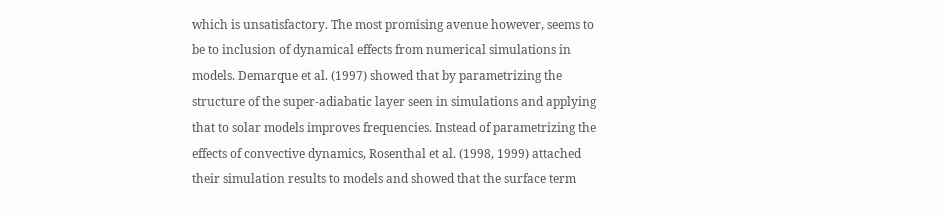which is unsatisfactory. The most promising avenue however, seems to be to inclusion of dynamical effects from numerical simulations in models. Demarque et al. (1997) showed that by parametrizing the structure of the super-adiabatic layer seen in simulations and applying that to solar models improves frequencies. Instead of parametrizing the effects of convective dynamics, Rosenthal et al. (1998, 1999) attached their simulation results to models and showed that the surface term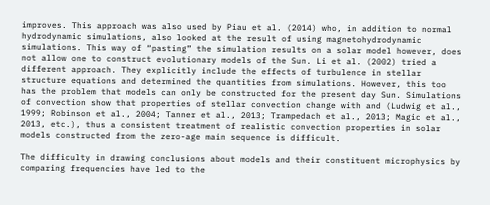improves. This approach was also used by Piau et al. (2014) who, in addition to normal hydrodynamic simulations, also looked at the result of using magnetohydrodynamic simulations. This way of “pasting” the simulation results on a solar model however, does not allow one to construct evolutionary models of the Sun. Li et al. (2002) tried a different approach. They explicitly include the effects of turbulence in stellar structure equations and determined the quantities from simulations. However, this too has the problem that models can only be constructed for the present day Sun. Simulations of convection show that properties of stellar convection change with and (Ludwig et al., 1999; Robinson et al., 2004; Tanner et al., 2013; Trampedach et al., 2013; Magic et al., 2013, etc.), thus a consistent treatment of realistic convection properties in solar models constructed from the zero-age main sequence is difficult.

The difficulty in drawing conclusions about models and their constituent microphysics by comparing frequencies have led to the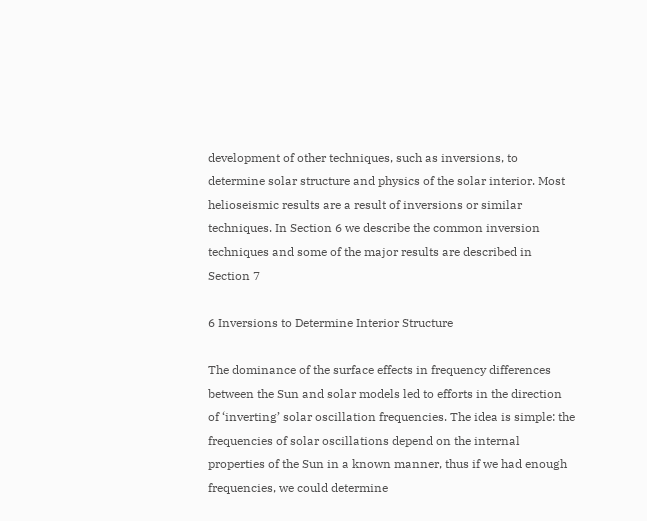development of other techniques, such as inversions, to determine solar structure and physics of the solar interior. Most helioseismic results are a result of inversions or similar techniques. In Section 6 we describe the common inversion techniques and some of the major results are described in Section 7

6 Inversions to Determine Interior Structure

The dominance of the surface effects in frequency differences between the Sun and solar models led to efforts in the direction of ‘inverting’ solar oscillation frequencies. The idea is simple: the frequencies of solar oscillations depend on the internal properties of the Sun in a known manner, thus if we had enough frequencies, we could determine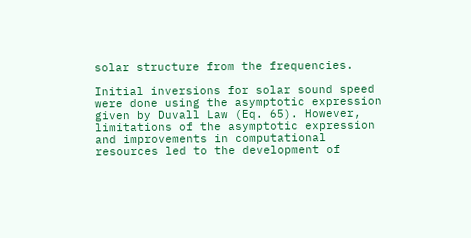solar structure from the frequencies.

Initial inversions for solar sound speed were done using the asymptotic expression given by Duvall Law (Eq. 65). However, limitations of the asymptotic expression and improvements in computational resources led to the development of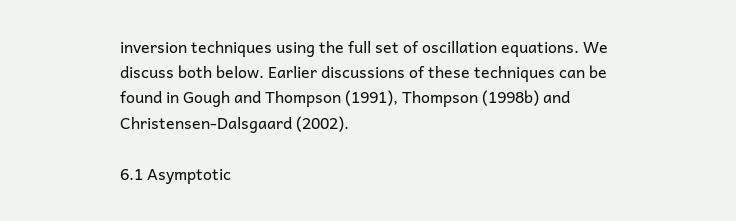inversion techniques using the full set of oscillation equations. We discuss both below. Earlier discussions of these techniques can be found in Gough and Thompson (1991), Thompson (1998b) and Christensen-Dalsgaard (2002).

6.1 Asymptotic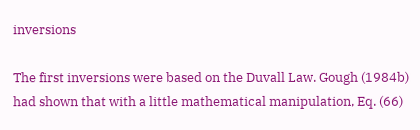inversions

The first inversions were based on the Duvall Law. Gough (1984b) had shown that with a little mathematical manipulation, Eq. (66)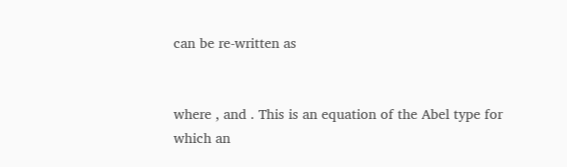can be re-written as


where , and . This is an equation of the Abel type for which an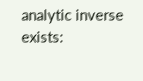analytic inverse exists: